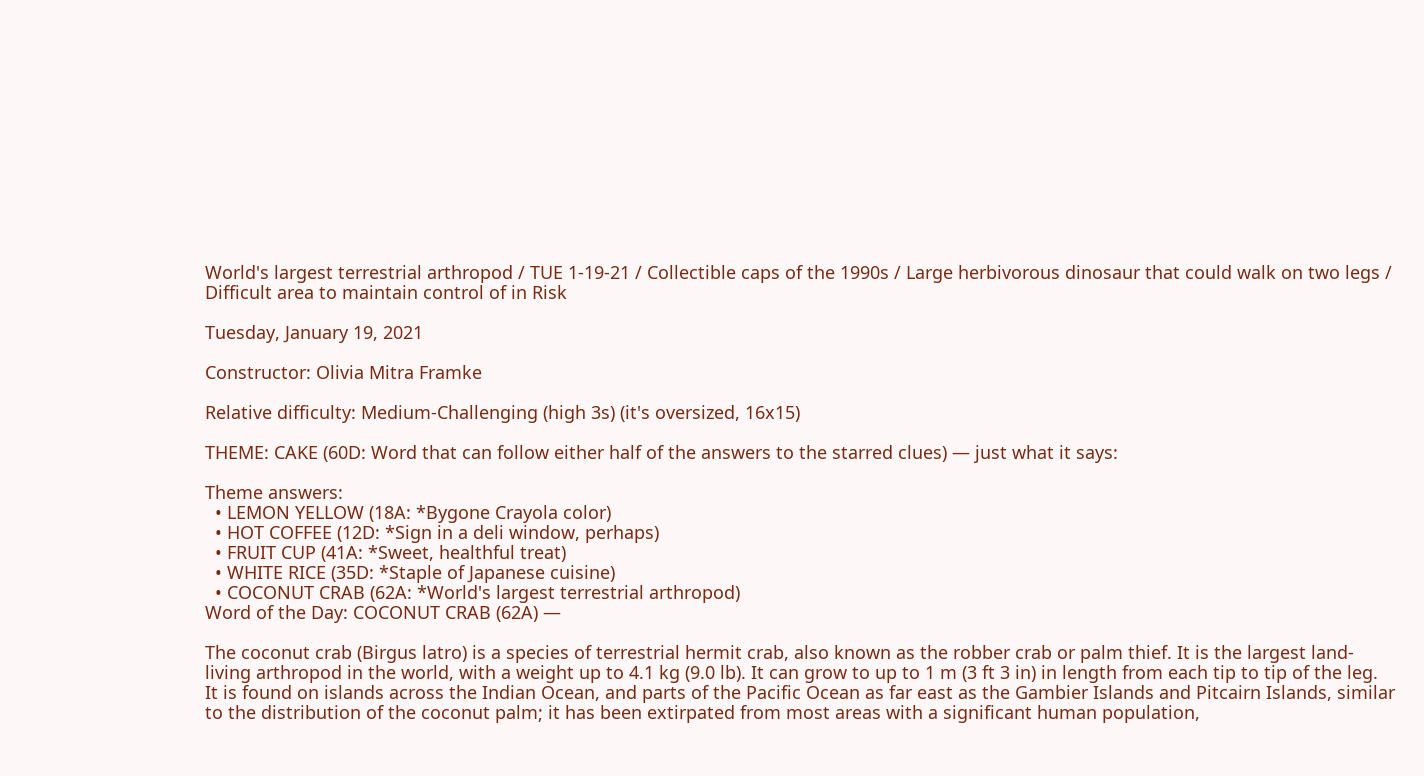World's largest terrestrial arthropod / TUE 1-19-21 / Collectible caps of the 1990s / Large herbivorous dinosaur that could walk on two legs / Difficult area to maintain control of in Risk

Tuesday, January 19, 2021

Constructor: Olivia Mitra Framke

Relative difficulty: Medium-Challenging (high 3s) (it's oversized, 16x15)

THEME: CAKE (60D: Word that can follow either half of the answers to the starred clues) — just what it says:

Theme answers:
  • LEMON YELLOW (18A: *Bygone Crayola color)
  • HOT COFFEE (12D: *Sign in a deli window, perhaps)
  • FRUIT CUP (41A: *Sweet, healthful treat)
  • WHITE RICE (35D: *Staple of Japanese cuisine)
  • COCONUT CRAB (62A: *World's largest terrestrial arthropod)
Word of the Day: COCONUT CRAB (62A) —

The coconut crab (Birgus latro) is a species of terrestrial hermit crab, also known as the robber crab or palm thief. It is the largest land-living arthropod in the world, with a weight up to 4.1 kg (9.0 lb). It can grow to up to 1 m (3 ft 3 in) in length from each tip to tip of the leg. It is found on islands across the Indian Ocean, and parts of the Pacific Ocean as far east as the Gambier Islands and Pitcairn Islands, similar to the distribution of the coconut palm; it has been extirpated from most areas with a significant human population,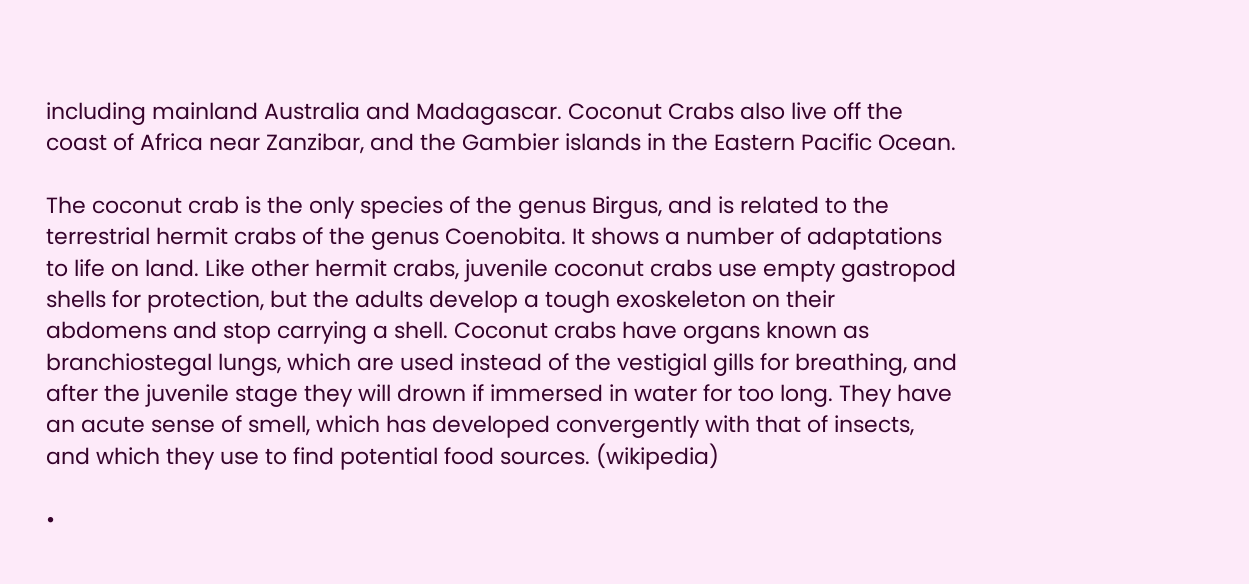including mainland Australia and Madagascar. Coconut Crabs also live off the coast of Africa near Zanzibar, and the Gambier islands in the Eastern Pacific Ocean.

The coconut crab is the only species of the genus Birgus, and is related to the terrestrial hermit crabs of the genus Coenobita. It shows a number of adaptations to life on land. Like other hermit crabs, juvenile coconut crabs use empty gastropod shells for protection, but the adults develop a tough exoskeleton on their abdomens and stop carrying a shell. Coconut crabs have organs known as branchiostegal lungs, which are used instead of the vestigial gills for breathing, and after the juvenile stage they will drown if immersed in water for too long. They have an acute sense of smell, which has developed convergently with that of insects, and which they use to find potential food sources. (wikipedia)

•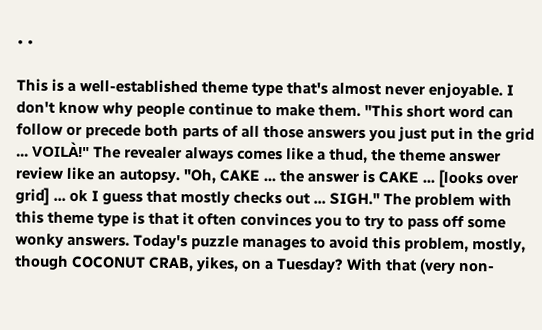• •

This is a well-established theme type that's almost never enjoyable. I don't know why people continue to make them. "This short word can follow or precede both parts of all those answers you just put in the grid ... VOILÀ!" The revealer always comes like a thud, the theme answer review like an autopsy. "Oh, CAKE ... the answer is CAKE ... [looks over grid] ... ok I guess that mostly checks out ... SIGH." The problem with this theme type is that it often convinces you to try to pass off some wonky answers. Today's puzzle manages to avoid this problem, mostly, though COCONUT CRAB, yikes, on a Tuesday? With that (very non-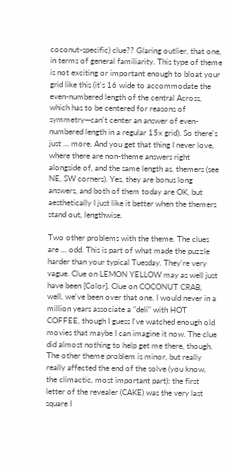coconut-specific) clue?? Glaring outlier, that one, in terms of general familiarity. This type of theme is not exciting or important enough to bloat your grid like this (it's 16 wide to accommodate the even-numbered length of the central Across, which has to be centered for reasons of symmetry—can't center an answer of even-numbered length in a regular 15x grid). So there's just ... more. And you get that thing I never love, where there are non-theme answers right alongside of, and the same length as, themers (see NE, SW corners). Yes, they are bonus long answers, and both of them today are OK, but aesthetically I just like it better when the themers stand out, lengthwise.

Two other problems with the theme. The clues are ... odd. This is part of what made the puzzle harder than your typical Tuesday. They're very vague. Clue on LEMON YELLOW may as well just have been [Color]. Clue on COCONUT CRAB, well, we've been over that one. I would never in a million years associate a "deli" with HOT COFFEE, though I guess I've watched enough old movies that maybe I can imagine it now. The clue did almost nothing to help get me there, though. The other theme problem is minor, but really really affected the end of the solve (you know, the climactic, most important part): the first letter of the revealer (CAKE) was the very last square I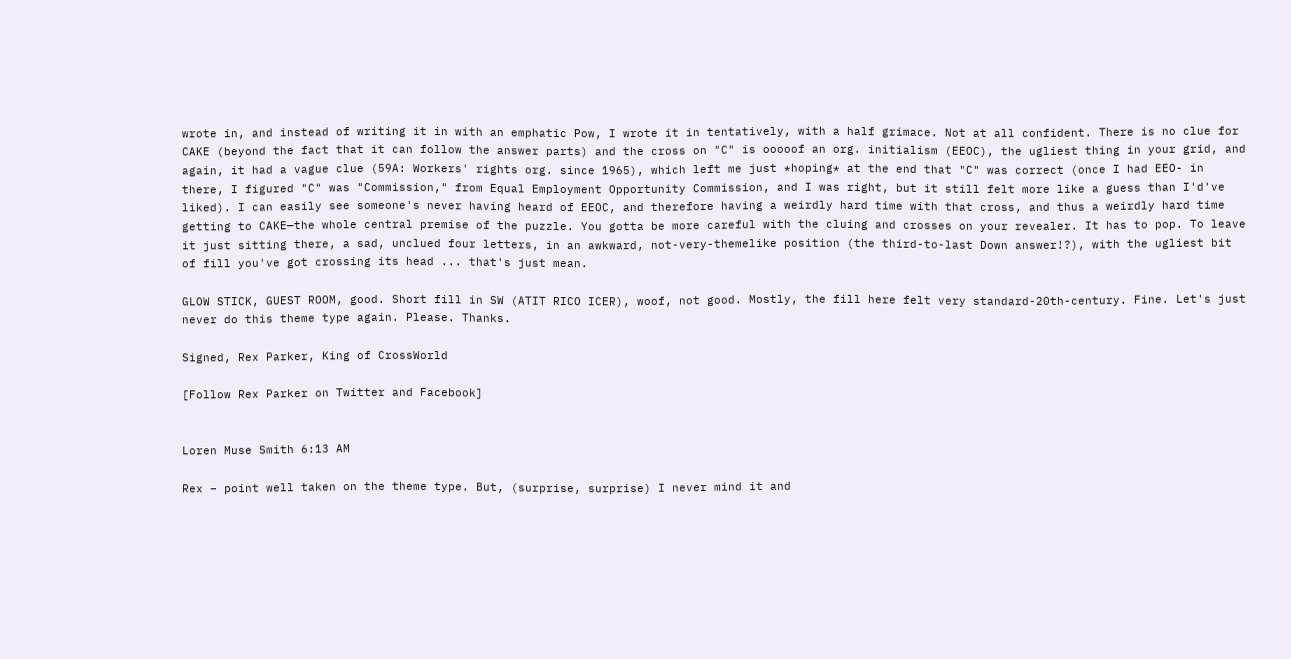wrote in, and instead of writing it in with an emphatic Pow, I wrote it in tentatively, with a half grimace. Not at all confident. There is no clue for CAKE (beyond the fact that it can follow the answer parts) and the cross on "C" is ooooof an org. initialism (EEOC), the ugliest thing in your grid, and again, it had a vague clue (59A: Workers' rights org. since 1965), which left me just *hoping* at the end that "C" was correct (once I had EEO- in there, I figured "C" was "Commission," from Equal Employment Opportunity Commission, and I was right, but it still felt more like a guess than I'd've liked). I can easily see someone's never having heard of EEOC, and therefore having a weirdly hard time with that cross, and thus a weirdly hard time getting to CAKE—the whole central premise of the puzzle. You gotta be more careful with the cluing and crosses on your revealer. It has to pop. To leave it just sitting there, a sad, unclued four letters, in an awkward, not-very-themelike position (the third-to-last Down answer!?), with the ugliest bit of fill you've got crossing its head ... that's just mean.

GLOW STICK, GUEST ROOM, good. Short fill in SW (ATIT RICO ICER), woof, not good. Mostly, the fill here felt very standard-20th-century. Fine. Let's just never do this theme type again. Please. Thanks.

Signed, Rex Parker, King of CrossWorld

[Follow Rex Parker on Twitter and Facebook]


Loren Muse Smith 6:13 AM

Rex – point well taken on the theme type. But, (surprise, surprise) I never mind it and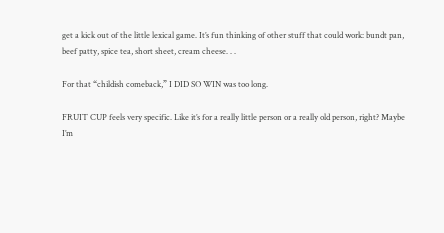get a kick out of the little lexical game. It’s fun thinking of other stuff that could work: bundt pan, beef patty, spice tea, short sheet, cream cheese. . .

For that “childish comeback,” I DID SO WIN was too long.

FRUIT CUP feels very specific. Like it’s for a really little person or a really old person, right? Maybe I’m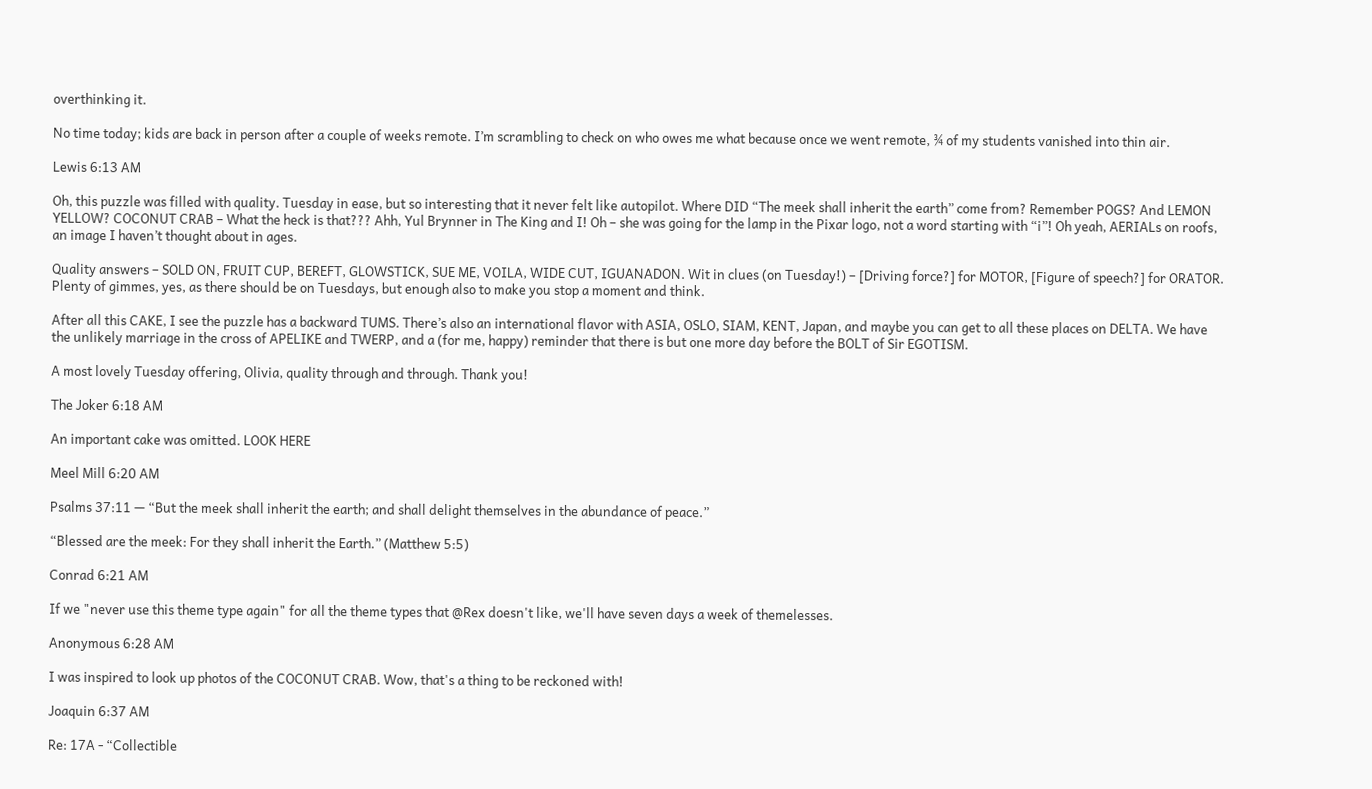overthinking it.

No time today; kids are back in person after a couple of weeks remote. I’m scrambling to check on who owes me what because once we went remote, ¾ of my students vanished into thin air.

Lewis 6:13 AM

Oh, this puzzle was filled with quality. Tuesday in ease, but so interesting that it never felt like autopilot. Where DID “The meek shall inherit the earth” come from? Remember POGS? And LEMON YELLOW? COCONUT CRAB – What the heck is that??? Ahh, Yul Brynner in The King and I! Oh – she was going for the lamp in the Pixar logo, not a word starting with “i”! Oh yeah, AERIALs on roofs, an image I haven’t thought about in ages.

Quality answers – SOLD ON, FRUIT CUP, BEREFT, GLOWSTICK, SUE ME, VOILA, WIDE CUT, IGUANADON. Wit in clues (on Tuesday!) – [Driving force?] for MOTOR, [Figure of speech?] for ORATOR. Plenty of gimmes, yes, as there should be on Tuesdays, but enough also to make you stop a moment and think.

After all this CAKE, I see the puzzle has a backward TUMS. There’s also an international flavor with ASIA, OSLO, SIAM, KENT, Japan, and maybe you can get to all these places on DELTA. We have the unlikely marriage in the cross of APELIKE and TWERP, and a (for me, happy) reminder that there is but one more day before the BOLT of Sir EGOTISM.

A most lovely Tuesday offering, Olivia, quality through and through. Thank you!

The Joker 6:18 AM

An important cake was omitted. LOOK HERE

Meel Mill 6:20 AM

Psalms 37:11 — “But the meek shall inherit the earth; and shall delight themselves in the abundance of peace.”

“Blessed are the meek: For they shall inherit the Earth.” (Matthew 5:5)

Conrad 6:21 AM

If we "never use this theme type again" for all the theme types that @Rex doesn't like, we'll have seven days a week of themelesses.

Anonymous 6:28 AM

I was inspired to look up photos of the COCONUT CRAB. Wow, that's a thing to be reckoned with!

Joaquin 6:37 AM

Re: 17A - “Collectible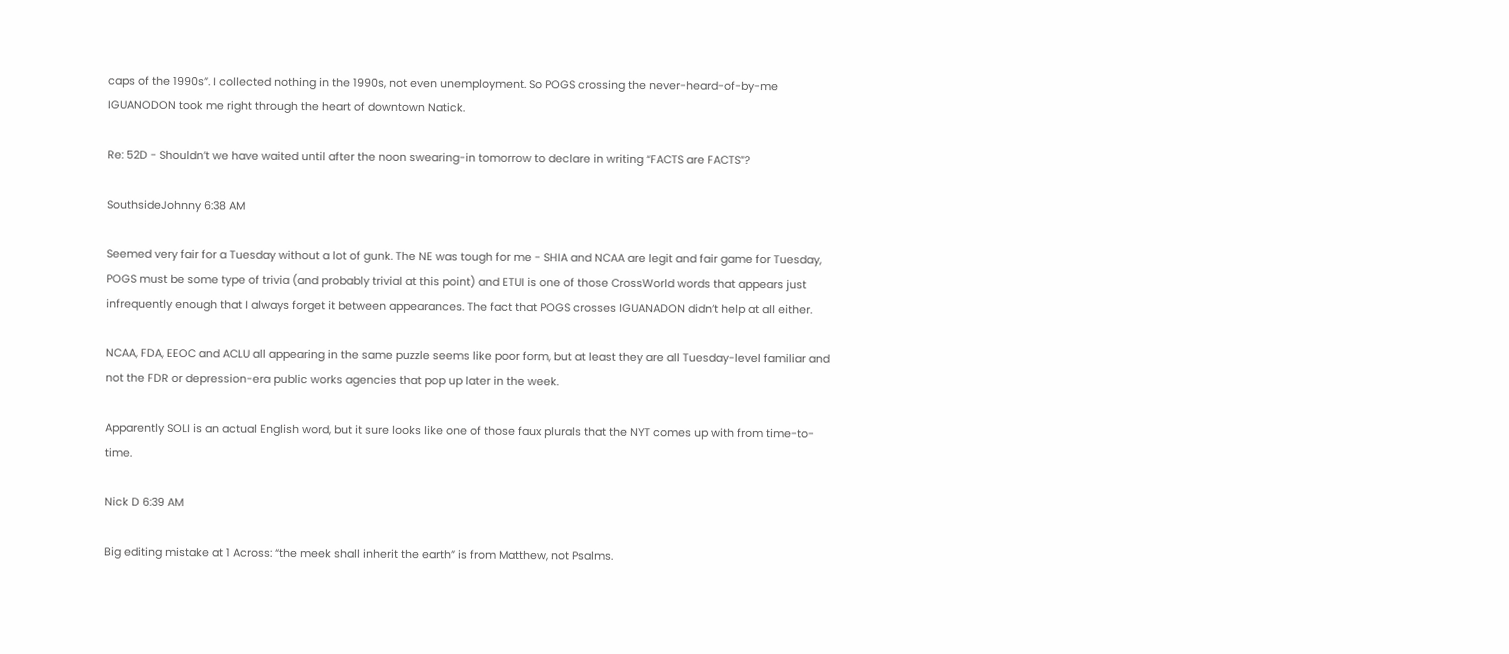caps of the 1990s”. I collected nothing in the 1990s, not even unemployment. So POGS crossing the never-heard-of-by-me IGUANODON took me right through the heart of downtown Natick.

Re: 52D - Shouldn’t we have waited until after the noon swearing-in tomorrow to declare in writing “FACTS are FACTS”?

SouthsideJohnny 6:38 AM

Seemed very fair for a Tuesday without a lot of gunk. The NE was tough for me - SHIA and NCAA are legit and fair game for Tuesday, POGS must be some type of trivia (and probably trivial at this point) and ETUI is one of those CrossWorld words that appears just infrequently enough that I always forget it between appearances. The fact that POGS crosses IGUANADON didn’t help at all either.

NCAA, FDA, EEOC and ACLU all appearing in the same puzzle seems like poor form, but at least they are all Tuesday-level familiar and not the FDR or depression-era public works agencies that pop up later in the week.

Apparently SOLI is an actual English word, but it sure looks like one of those faux plurals that the NYT comes up with from time-to-time.

Nick D 6:39 AM

Big editing mistake at 1 Across: “the meek shall inherit the earth” is from Matthew, not Psalms.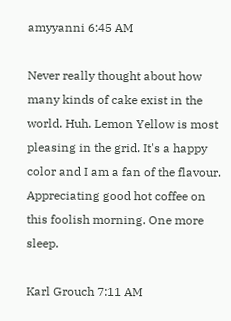amyyanni 6:45 AM

Never really thought about how many kinds of cake exist in the world. Huh. Lemon Yellow is most pleasing in the grid. It's a happy color and I am a fan of the flavour.
Appreciating good hot coffee on this foolish morning. One more sleep.

Karl Grouch 7:11 AM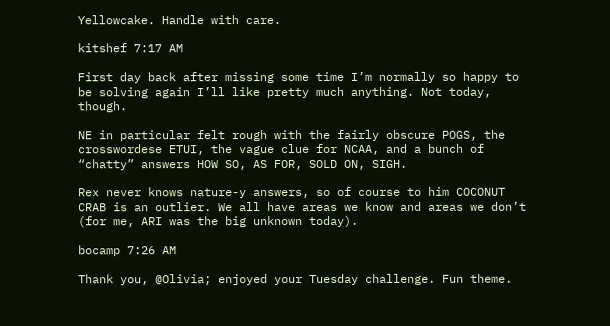Yellowcake. Handle with care.

kitshef 7:17 AM

First day back after missing some time I’m normally so happy to be solving again I’ll like pretty much anything. Not today, though.

NE in particular felt rough with the fairly obscure POGS, the crosswordese ETUI, the vague clue for NCAA, and a bunch of “chatty” answers HOW SO, AS FOR, SOLD ON, SIGH.

Rex never knows nature-y answers, so of course to him COCONUT CRAB is an outlier. We all have areas we know and areas we don’t (for me, ARI was the big unknown today).

bocamp 7:26 AM

Thank you, @Olivia; enjoyed your Tuesday challenge. Fun theme.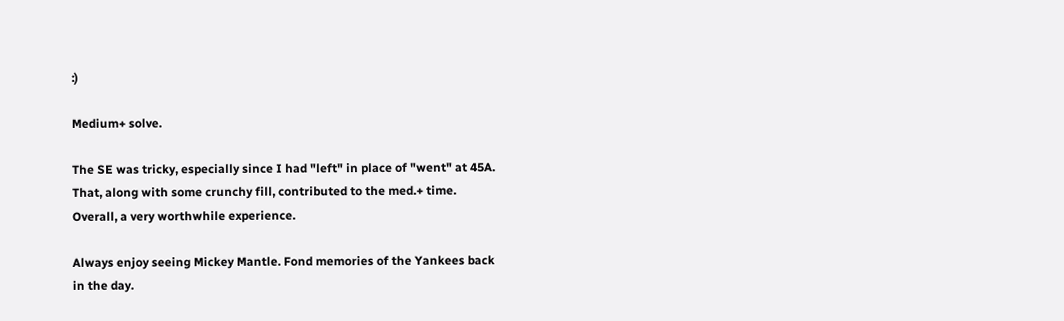:)

Medium+ solve.

The SE was tricky, especially since I had "left" in place of "went" at 45A. That, along with some crunchy fill, contributed to the med.+ time. Overall, a very worthwhile experience.

Always enjoy seeing Mickey Mantle. Fond memories of the Yankees back in the day.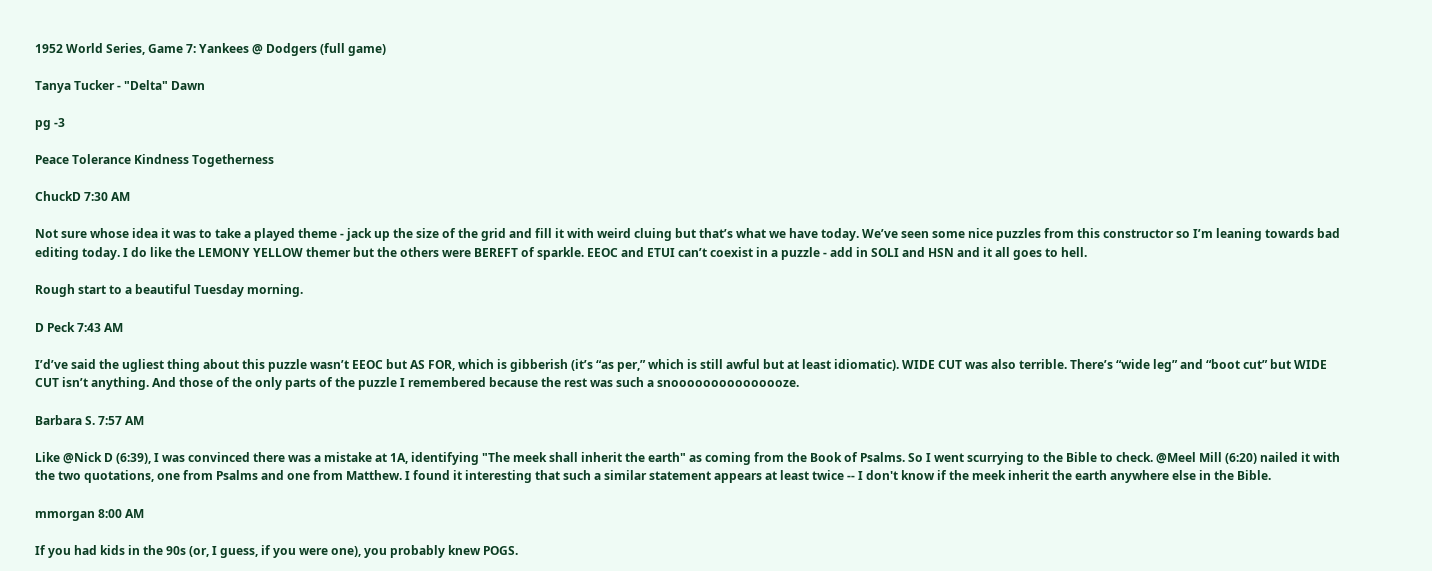1952 World Series, Game 7: Yankees @ Dodgers (full game)

Tanya Tucker - "Delta" Dawn

pg -3

Peace Tolerance Kindness Togetherness

ChuckD 7:30 AM

Not sure whose idea it was to take a played theme - jack up the size of the grid and fill it with weird cluing but that’s what we have today. We’ve seen some nice puzzles from this constructor so I’m leaning towards bad editing today. I do like the LEMONY YELLOW themer but the others were BEREFT of sparkle. EEOC and ETUI can’t coexist in a puzzle - add in SOLI and HSN and it all goes to hell.

Rough start to a beautiful Tuesday morning.

D Peck 7:43 AM

I’d’ve said the ugliest thing about this puzzle wasn’t EEOC but AS FOR, which is gibberish (it’s “as per,” which is still awful but at least idiomatic). WIDE CUT was also terrible. There’s “wide leg” and “boot cut” but WIDE CUT isn’t anything. And those of the only parts of the puzzle I remembered because the rest was such a snooooooooooooooze.

Barbara S. 7:57 AM

Like @Nick D (6:39), I was convinced there was a mistake at 1A, identifying "The meek shall inherit the earth" as coming from the Book of Psalms. So I went scurrying to the Bible to check. @Meel Mill (6:20) nailed it with the two quotations, one from Psalms and one from Matthew. I found it interesting that such a similar statement appears at least twice -- I don't know if the meek inherit the earth anywhere else in the Bible.

mmorgan 8:00 AM

If you had kids in the 90s (or, I guess, if you were one), you probably knew POGS.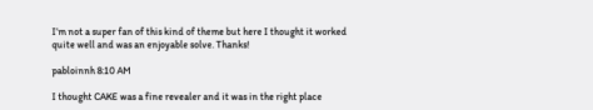I’m not a super fan of this kind of theme but here I thought it worked quite well and was an enjoyable solve. Thanks!

pabloinnh 8:10 AM

I thought CAKE was a fine revealer and it was in the right place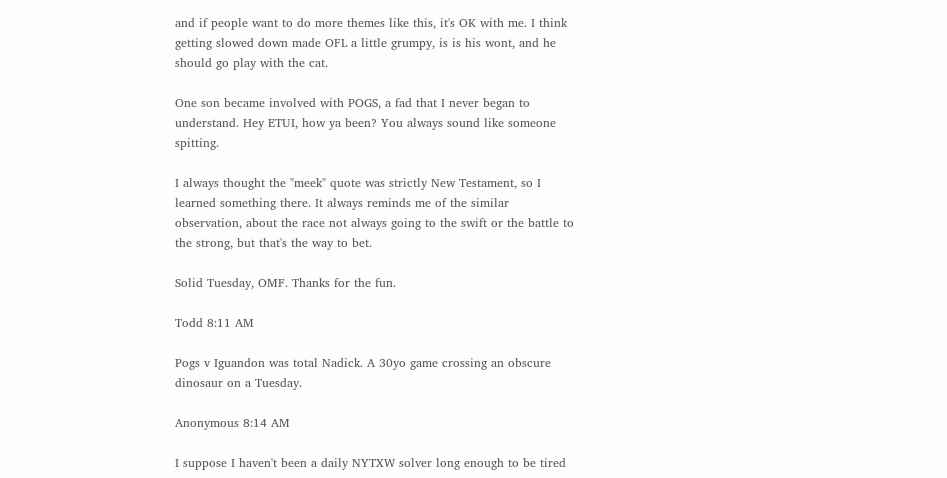and if people want to do more themes like this, it's OK with me. I think getting slowed down made OFL a little grumpy, is is his wont, and he should go play with the cat.

One son became involved with POGS, a fad that I never began to understand. Hey ETUI, how ya been? You always sound like someone spitting.

I always thought the "meek" quote was strictly New Testament, so I learned something there. It always reminds me of the similar observation, about the race not always going to the swift or the battle to the strong, but that's the way to bet.

Solid Tuesday, OMF. Thanks for the fun.

Todd 8:11 AM

Pogs v Iguandon was total Nadick. A 30yo game crossing an obscure dinosaur on a Tuesday.

Anonymous 8:14 AM

I suppose I haven't been a daily NYTXW solver long enough to be tired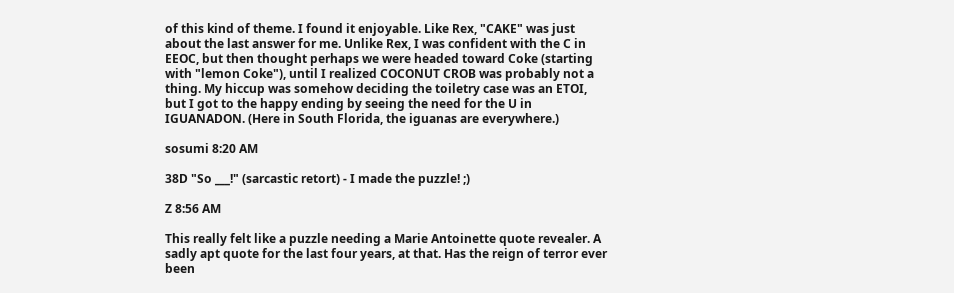of this kind of theme. I found it enjoyable. Like Rex, "CAKE" was just about the last answer for me. Unlike Rex, I was confident with the C in EEOC, but then thought perhaps we were headed toward Coke (starting with "lemon Coke"), until I realized COCONUT CROB was probably not a thing. My hiccup was somehow deciding the toiletry case was an ETOI, but I got to the happy ending by seeing the need for the U in IGUANADON. (Here in South Florida, the iguanas are everywhere.)

sosumi 8:20 AM

38D "So ___!" (sarcastic retort) - I made the puzzle! ;)

Z 8:56 AM

This really felt like a puzzle needing a Marie Antoinette quote revealer. A sadly apt quote for the last four years, at that. Has the reign of terror ever been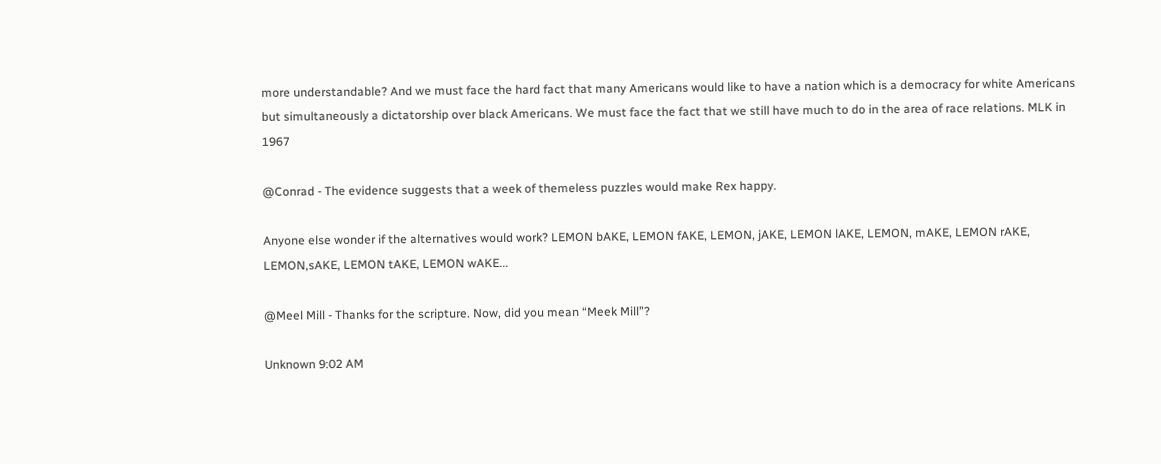more understandable? And we must face the hard fact that many Americans would like to have a nation which is a democracy for white Americans but simultaneously a dictatorship over black Americans. We must face the fact that we still have much to do in the area of race relations. MLK in 1967

@Conrad - The evidence suggests that a week of themeless puzzles would make Rex happy.

Anyone else wonder if the alternatives would work? LEMON bAKE, LEMON fAKE, LEMON, jAKE, LEMON lAKE, LEMON, mAKE, LEMON rAKE, LEMON,sAKE, LEMON tAKE, LEMON wAKE...

@Meel Mill - Thanks for the scripture. Now, did you mean “Meek Mill”?

Unknown 9:02 AM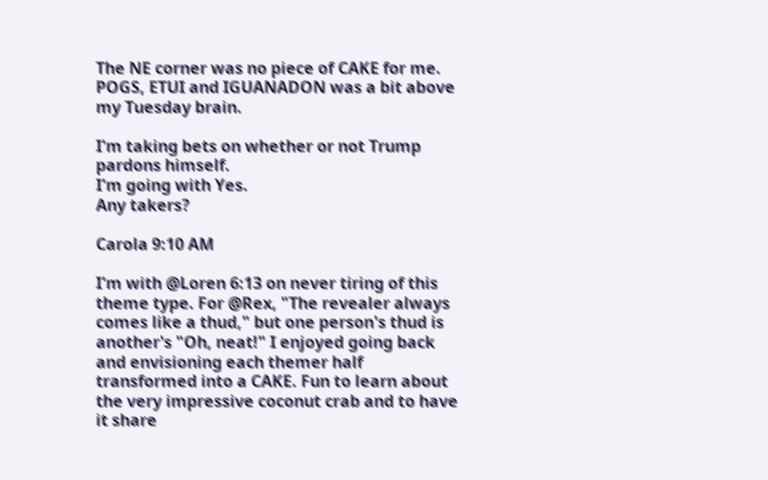The NE corner was no piece of CAKE for me.
POGS, ETUI and IGUANADON was a bit above my Tuesday brain.

I'm taking bets on whether or not Trump pardons himself.
I'm going with Yes.
Any takers?

Carola 9:10 AM

I'm with @Loren 6:13 on never tiring of this theme type. For @Rex, "The revealer always comes like a thud," but one person's thud is another's "Oh, neat!" I enjoyed going back and envisioning each themer half transformed into a CAKE. Fun to learn about the very impressive coconut crab and to have it share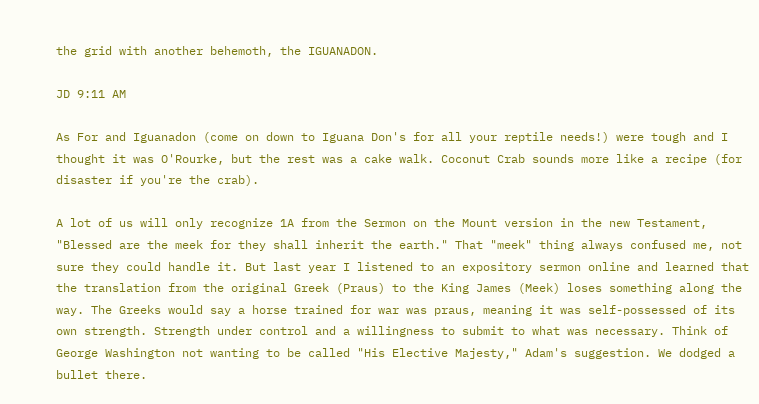the grid with another behemoth, the IGUANADON.

JD 9:11 AM

As For and Iguanadon (come on down to Iguana Don's for all your reptile needs!) were tough and I thought it was O'Rourke, but the rest was a cake walk. Coconut Crab sounds more like a recipe (for disaster if you're the crab).

A lot of us will only recognize 1A from the Sermon on the Mount version in the new Testament, "Blessed are the meek for they shall inherit the earth." That "meek" thing always confused me, not sure they could handle it. But last year I listened to an expository sermon online and learned that the translation from the original Greek (Praus) to the King James (Meek) loses something along the way. The Greeks would say a horse trained for war was praus, meaning it was self-possessed of its own strength. Strength under control and a willingness to submit to what was necessary. Think of George Washington not wanting to be called "His Elective Majesty," Adam's suggestion. We dodged a bullet there.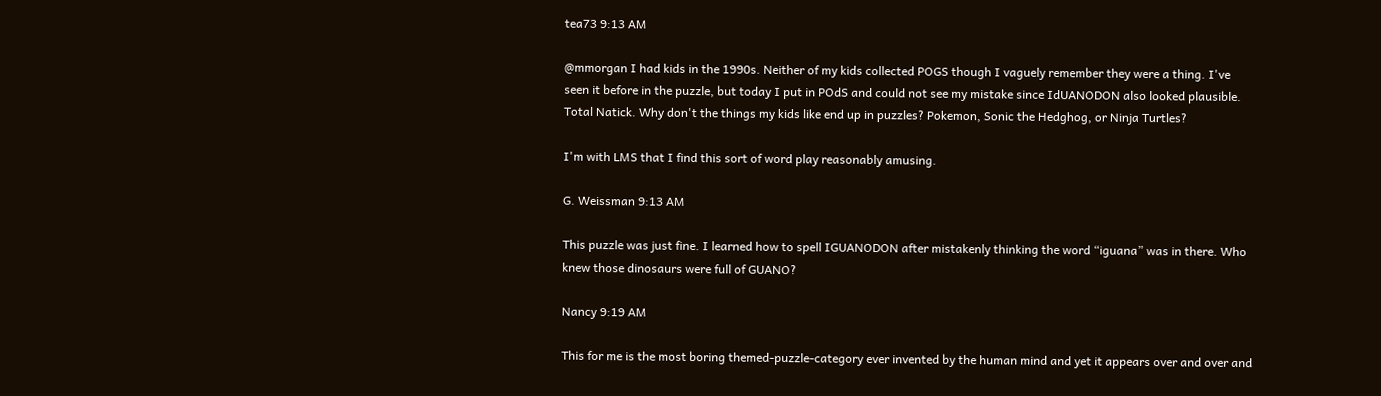tea73 9:13 AM

@mmorgan I had kids in the 1990s. Neither of my kids collected POGS though I vaguely remember they were a thing. I've seen it before in the puzzle, but today I put in POdS and could not see my mistake since IdUANODON also looked plausible. Total Natick. Why don't the things my kids like end up in puzzles? Pokemon, Sonic the Hedghog, or Ninja Turtles?

I'm with LMS that I find this sort of word play reasonably amusing.

G. Weissman 9:13 AM

This puzzle was just fine. I learned how to spell IGUANODON after mistakenly thinking the word “iguana” was in there. Who knew those dinosaurs were full of GUANO?

Nancy 9:19 AM

This for me is the most boring themed-puzzle-category ever invented by the human mind and yet it appears over and over and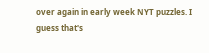over again in early week NYT puzzles. I guess that's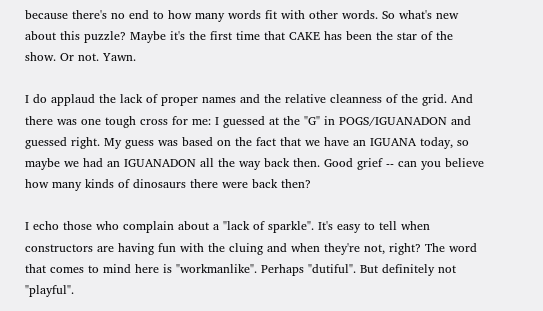because there's no end to how many words fit with other words. So what's new about this puzzle? Maybe it's the first time that CAKE has been the star of the show. Or not. Yawn.

I do applaud the lack of proper names and the relative cleanness of the grid. And there was one tough cross for me: I guessed at the "G" in POGS/IGUANADON and guessed right. My guess was based on the fact that we have an IGUANA today, so maybe we had an IGUANADON all the way back then. Good grief -- can you believe how many kinds of dinosaurs there were back then?

I echo those who complain about a "lack of sparkle". It's easy to tell when constructors are having fun with the cluing and when they're not, right? The word that comes to mind here is "workmanlike". Perhaps "dutiful". But definitely not "playful".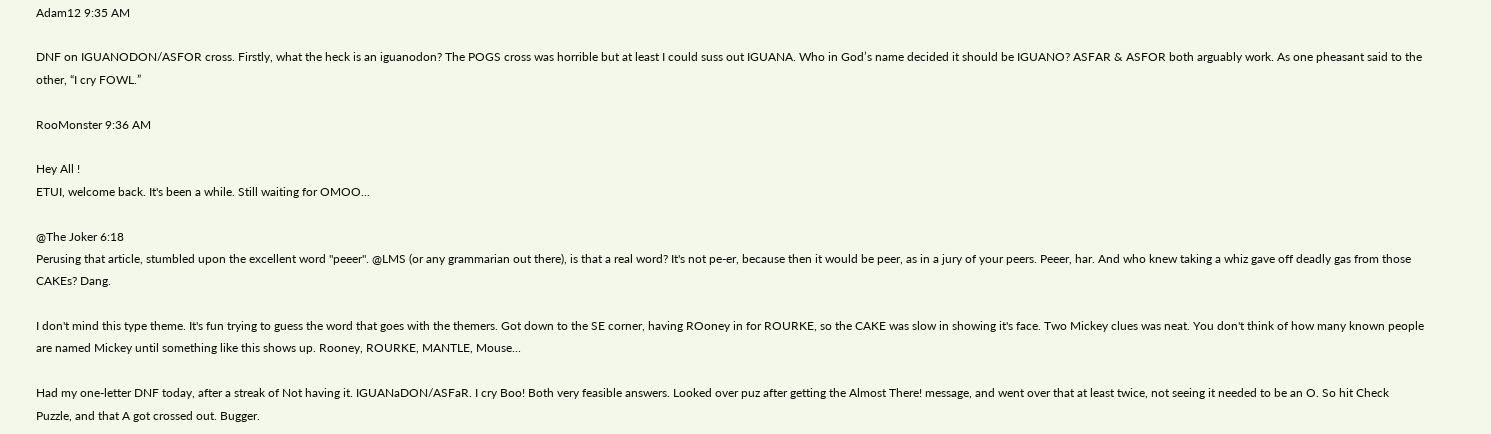Adam12 9:35 AM

DNF on IGUANODON/ASFOR cross. Firstly, what the heck is an iguanodon? The POGS cross was horrible but at least I could suss out IGUANA. Who in God’s name decided it should be IGUANO? ASFAR & ASFOR both arguably work. As one pheasant said to the other, “I cry FOWL.”

RooMonster 9:36 AM

Hey All !
ETUI, welcome back. It's been a while. Still waiting for OMOO...

@The Joker 6:18
Perusing that article, stumbled upon the excellent word "peeer". @LMS (or any grammarian out there), is that a real word? It's not pe-er, because then it would be peer, as in a jury of your peers. Peeer, har. And who knew taking a whiz gave off deadly gas from those CAKEs? Dang.

I don't mind this type theme. It's fun trying to guess the word that goes with the themers. Got down to the SE corner, having ROoney in for ROURKE, so the CAKE was slow in showing it's face. Two Mickey clues was neat. You don't think of how many known people are named Mickey until something like this shows up. Rooney, ROURKE, MANTLE, Mouse...

Had my one-letter DNF today, after a streak of Not having it. IGUANaDON/ASFaR. I cry Boo! Both very feasible answers. Looked over puz after getting the Almost There! message, and went over that at least twice, not seeing it needed to be an O. So hit Check Puzzle, and that A got crossed out. Bugger.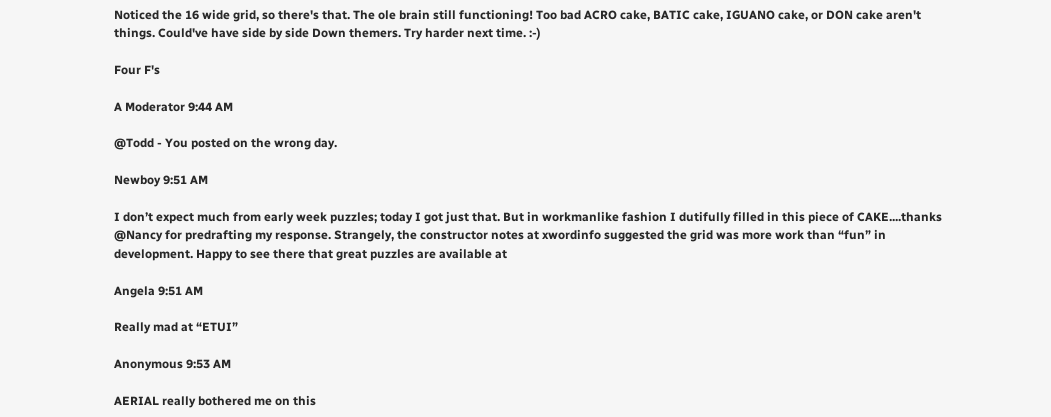Noticed the 16 wide grid, so there's that. The ole brain still functioning! Too bad ACRO cake, BATIC cake, IGUANO cake, or DON cake aren't things. Could've have side by side Down themers. Try harder next time. :-)

Four F's

A Moderator 9:44 AM

@Todd - You posted on the wrong day.

Newboy 9:51 AM

I don’t expect much from early week puzzles; today I got just that. But in workmanlike fashion I dutifully filled in this piece of CAKE....thanks @Nancy for predrafting my response. Strangely, the constructor notes at xwordinfo suggested the grid was more work than “fun” in development. Happy to see there that great puzzles are available at

Angela 9:51 AM

Really mad at “ETUI”

Anonymous 9:53 AM

AERIAL really bothered me on this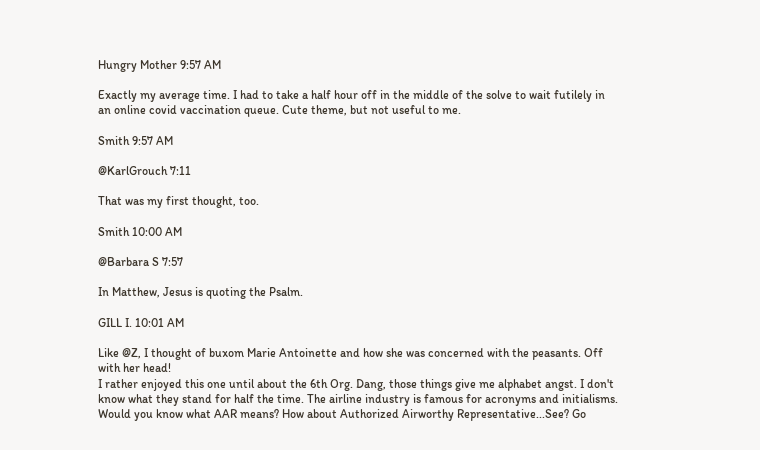Hungry Mother 9:57 AM

Exactly my average time. I had to take a half hour off in the middle of the solve to wait futilely in an online covid vaccination queue. Cute theme, but not useful to me.

Smith 9:57 AM

@KarlGrouch 7:11

That was my first thought, too.

Smith 10:00 AM

@Barbara S 7:57

In Matthew, Jesus is quoting the Psalm.

GILL I. 10:01 AM

Like @Z, I thought of buxom Marie Antoinette and how she was concerned with the peasants. Off with her head!
I rather enjoyed this one until about the 6th Org. Dang, those things give me alphabet angst. I don't know what they stand for half the time. The airline industry is famous for acronyms and initialisms. Would you know what AAR means? How about Authorized Airworthy Representative...See? Go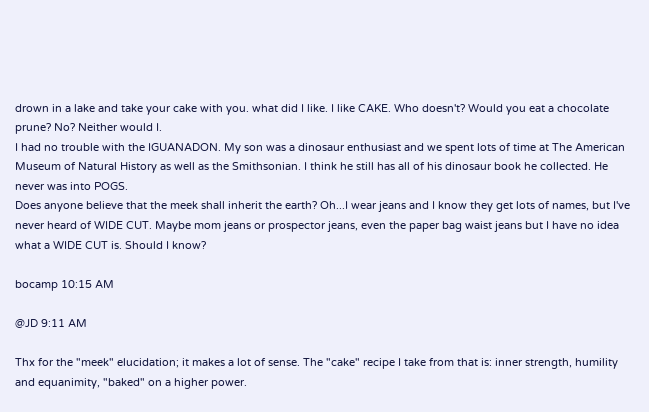drown in a lake and take your cake with you. what did I like. I like CAKE. Who doesn't? Would you eat a chocolate prune? No? Neither would I.
I had no trouble with the IGUANADON. My son was a dinosaur enthusiast and we spent lots of time at The American Museum of Natural History as well as the Smithsonian. I think he still has all of his dinosaur book he collected. He never was into POGS.
Does anyone believe that the meek shall inherit the earth? Oh...I wear jeans and I know they get lots of names, but I've never heard of WIDE CUT. Maybe mom jeans or prospector jeans, even the paper bag waist jeans but I have no idea what a WIDE CUT is. Should I know?

bocamp 10:15 AM

@JD 9:11 AM

Thx for the "meek" elucidation; it makes a lot of sense. The "cake" recipe I take from that is: inner strength, humility and equanimity, "baked" on a higher power.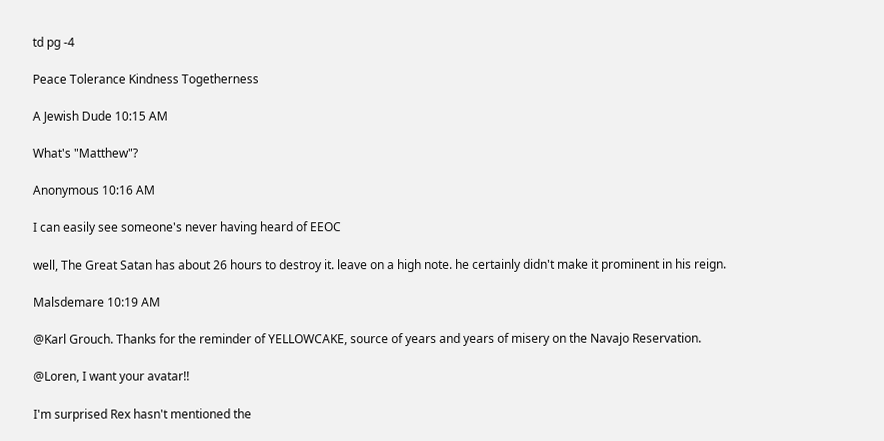td pg -4

Peace Tolerance Kindness Togetherness

A Jewish Dude 10:15 AM

What's "Matthew"?

Anonymous 10:16 AM

I can easily see someone's never having heard of EEOC

well, The Great Satan has about 26 hours to destroy it. leave on a high note. he certainly didn't make it prominent in his reign.

Malsdemare 10:19 AM

@Karl Grouch. Thanks for the reminder of YELLOWCAKE, source of years and years of misery on the Navajo Reservation.

@Loren, I want your avatar!!

I'm surprised Rex hasn't mentioned the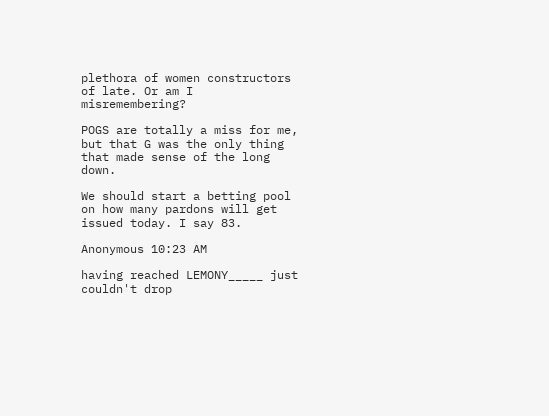plethora of women constructors of late. Or am I misremembering?

POGS are totally a miss for me, but that G was the only thing that made sense of the long down.

We should start a betting pool on how many pardons will get issued today. I say 83.

Anonymous 10:23 AM

having reached LEMONY_____ just couldn't drop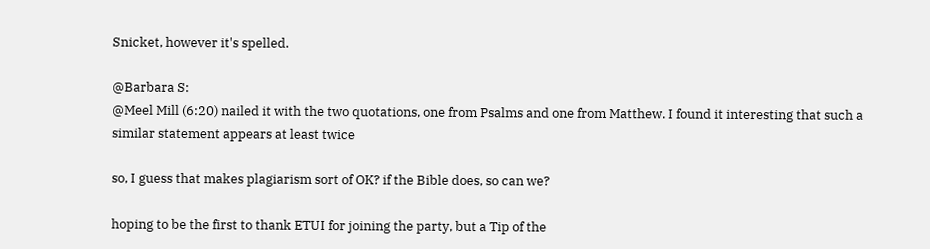Snicket, however it's spelled.

@Barbara S:
@Meel Mill (6:20) nailed it with the two quotations, one from Psalms and one from Matthew. I found it interesting that such a similar statement appears at least twice

so, I guess that makes plagiarism sort of OK? if the Bible does, so can we?

hoping to be the first to thank ETUI for joining the party, but a Tip of the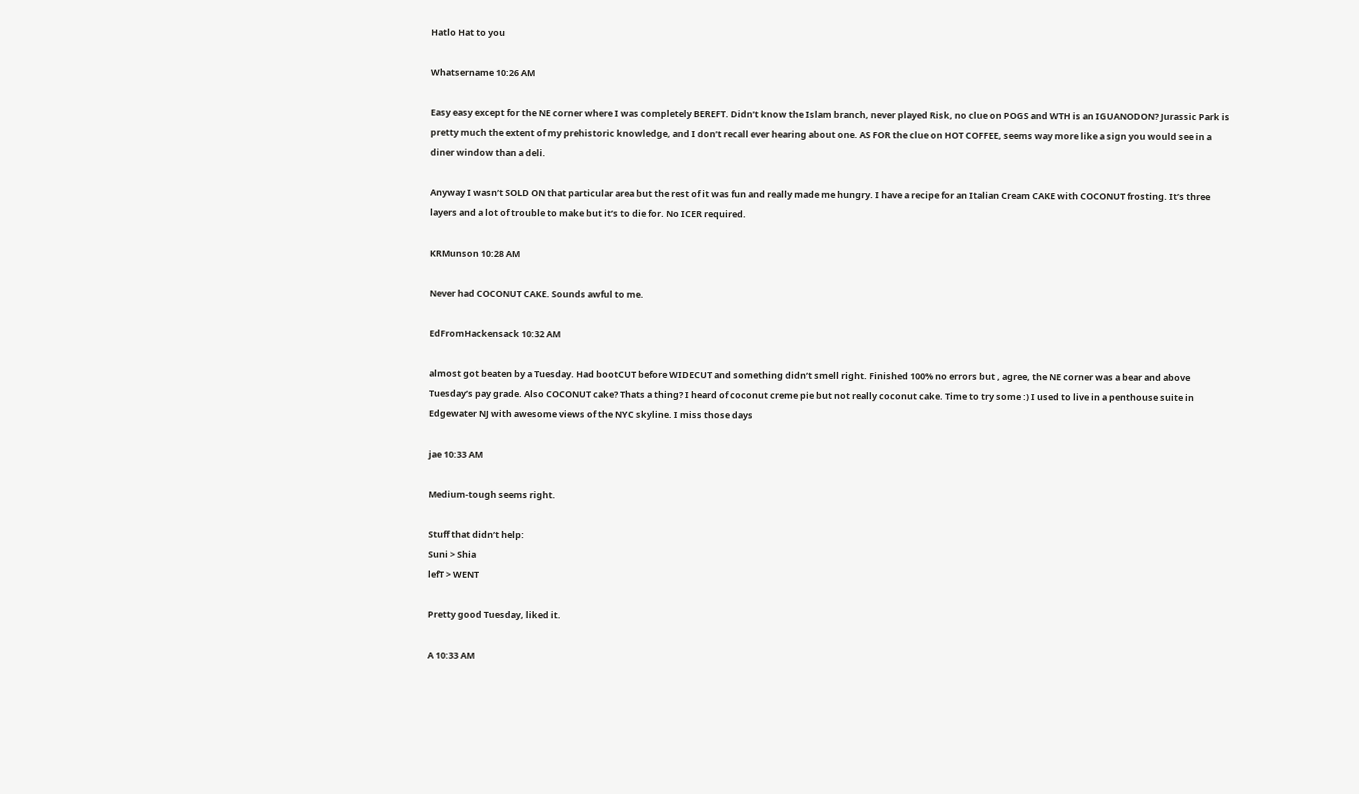Hatlo Hat to you

Whatsername 10:26 AM

Easy easy except for the NE corner where I was completely BEREFT. Didn’t know the Islam branch, never played Risk, no clue on POGS and WTH is an IGUANODON? Jurassic Park is pretty much the extent of my prehistoric knowledge, and I don’t recall ever hearing about one. AS FOR the clue on HOT COFFEE, seems way more like a sign you would see in a diner window than a deli.

Anyway I wasn’t SOLD ON that particular area but the rest of it was fun and really made me hungry. I have a recipe for an Italian Cream CAKE with COCONUT frosting. It’s three layers and a lot of trouble to make but it’s to die for. No ICER required.

KRMunson 10:28 AM

Never had COCONUT CAKE. Sounds awful to me.

EdFromHackensack 10:32 AM

almost got beaten by a Tuesday. Had bootCUT before WIDECUT and something didn’t smell right. Finished 100% no errors but , agree, the NE corner was a bear and above Tuesday’s pay grade. Also COCONUT cake? Thats a thing? I heard of coconut creme pie but not really coconut cake. Time to try some :) I used to live in a penthouse suite in Edgewater NJ with awesome views of the NYC skyline. I miss those days

jae 10:33 AM

Medium-tough seems right.

Stuff that didn’t help:
Suni > Shia
lefT > WENT

Pretty good Tuesday, liked it.

A 10:33 AM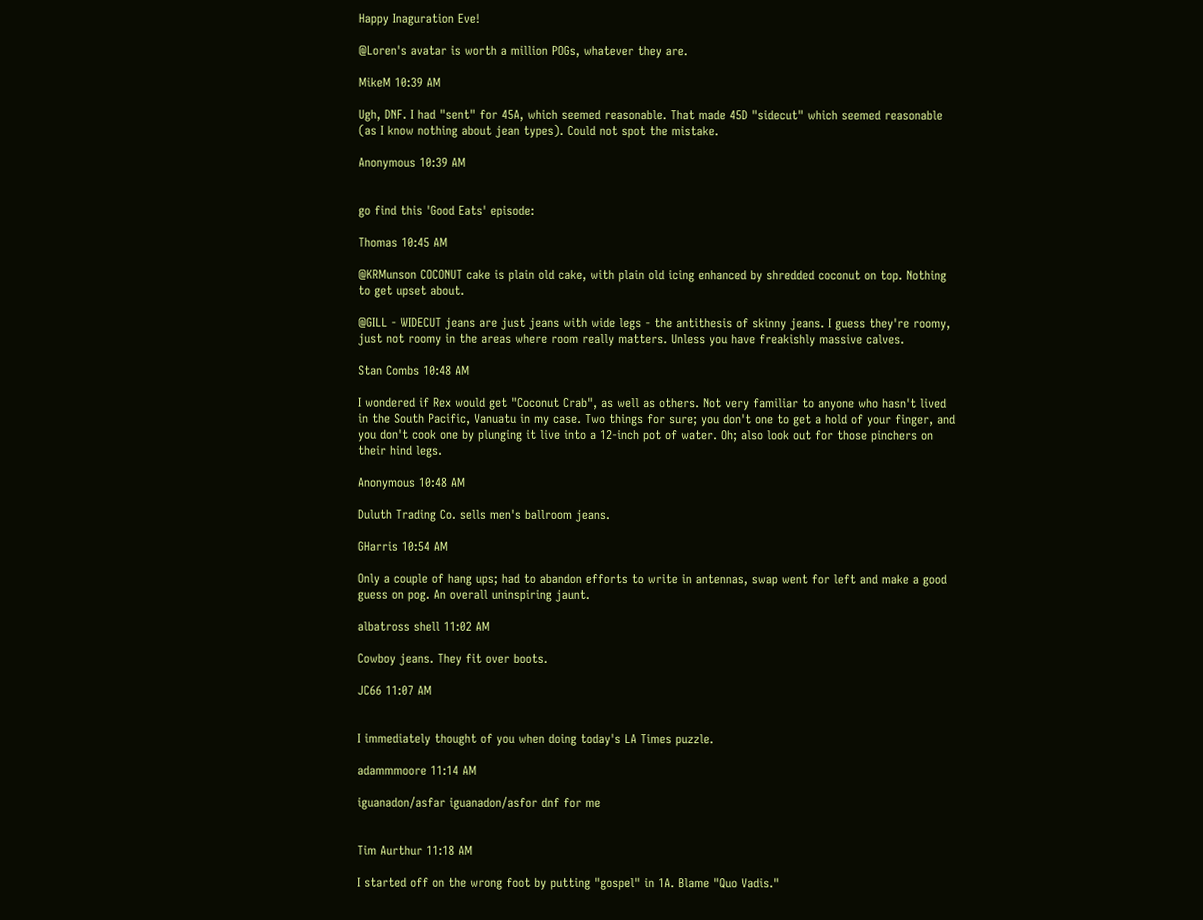Happy Inaguration Eve!

@Loren's avatar is worth a million POGs, whatever they are.

MikeM 10:39 AM

Ugh, DNF. I had "sent" for 45A, which seemed reasonable. That made 45D "sidecut" which seemed reasonable (as I know nothing about jean types). Could not spot the mistake.

Anonymous 10:39 AM


go find this 'Good Eats' episode:

Thomas 10:45 AM

@KRMunson COCONUT cake is plain old cake, with plain old icing enhanced by shredded coconut on top. Nothing to get upset about.

@GILL - WIDECUT jeans are just jeans with wide legs - the antithesis of skinny jeans. I guess they're roomy, just not roomy in the areas where room really matters. Unless you have freakishly massive calves.

Stan Combs 10:48 AM

I wondered if Rex would get "Coconut Crab", as well as others. Not very familiar to anyone who hasn't lived in the South Pacific, Vanuatu in my case. Two things for sure; you don't one to get a hold of your finger, and you don't cook one by plunging it live into a 12-inch pot of water. Oh; also look out for those pinchers on their hind legs.

Anonymous 10:48 AM

Duluth Trading Co. sells men's ballroom jeans.

GHarris 10:54 AM

Only a couple of hang ups; had to abandon efforts to write in antennas, swap went for left and make a good guess on pog. An overall uninspiring jaunt.

albatross shell 11:02 AM

Cowboy jeans. They fit over boots.

JC66 11:07 AM


I immediately thought of you when doing today's LA Times puzzle.

adammmoore 11:14 AM

iguanadon/asfar iguanadon/asfor dnf for me


Tim Aurthur 11:18 AM

I started off on the wrong foot by putting "gospel" in 1A. Blame "Quo Vadis."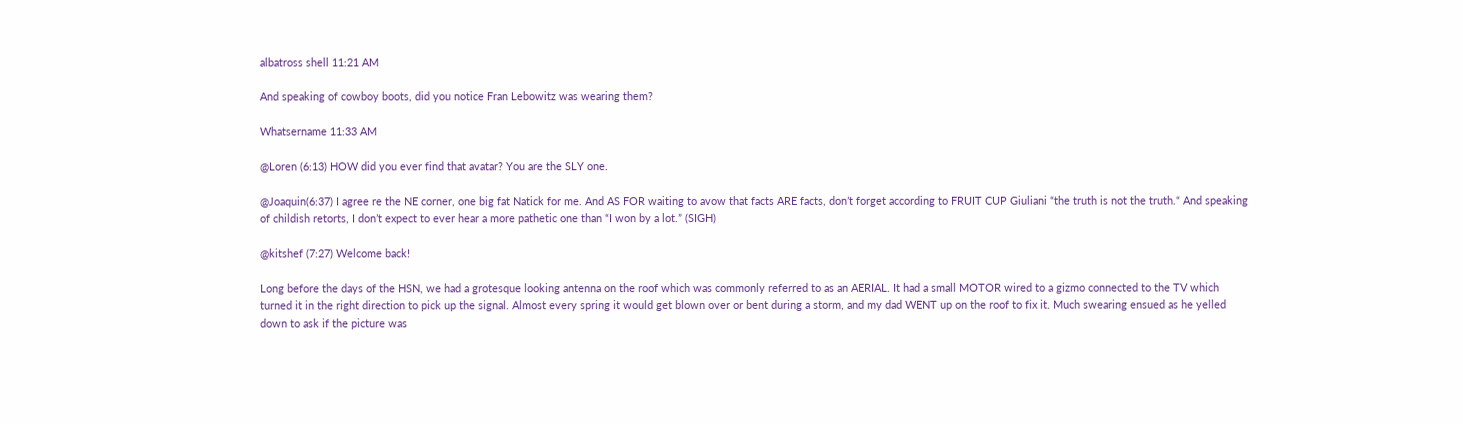albatross shell 11:21 AM

And speaking of cowboy boots, did you notice Fran Lebowitz was wearing them?

Whatsername 11:33 AM

@Loren (6:13) HOW did you ever find that avatar? You are the SLY one.

@Joaquin(6:37) I agree re the NE corner, one big fat Natick for me. And AS FOR waiting to avow that facts ARE facts, don’t forget according to FRUIT CUP Giuliani “the truth is not the truth.“ And speaking of childish retorts, I don’t expect to ever hear a more pathetic one than “I won by a lot.” (SIGH)

@kitshef (7:27) Welcome back!

Long before the days of the HSN, we had a grotesque looking antenna on the roof which was commonly referred to as an AERIAL. It had a small MOTOR wired to a gizmo connected to the TV which turned it in the right direction to pick up the signal. Almost every spring it would get blown over or bent during a storm, and my dad WENT up on the roof to fix it. Much swearing ensued as he yelled down to ask if the picture was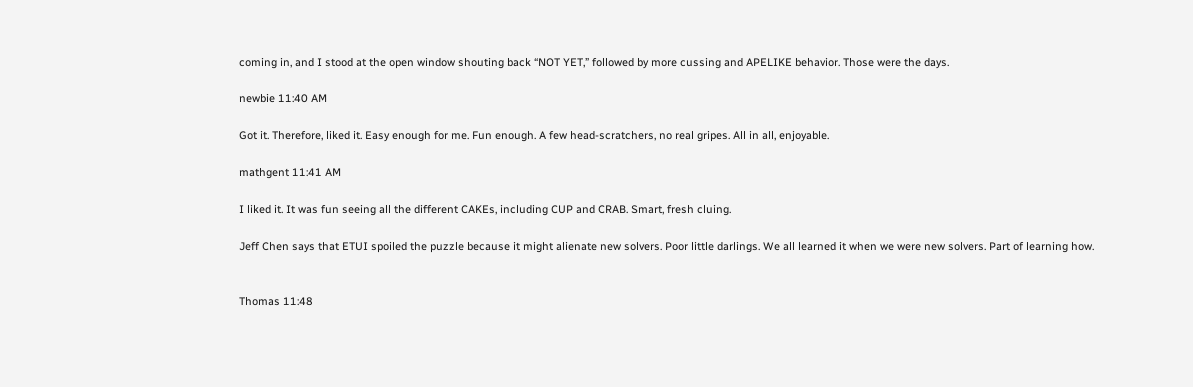coming in, and I stood at the open window shouting back “NOT YET,” followed by more cussing and APELIKE behavior. Those were the days.

newbie 11:40 AM

Got it. Therefore, liked it. Easy enough for me. Fun enough. A few head-scratchers, no real gripes. All in all, enjoyable.

mathgent 11:41 AM

I liked it. It was fun seeing all the different CAKEs, including CUP and CRAB. Smart, fresh cluing.

Jeff Chen says that ETUI spoiled the puzzle because it might alienate new solvers. Poor little darlings. We all learned it when we were new solvers. Part of learning how.


Thomas 11:48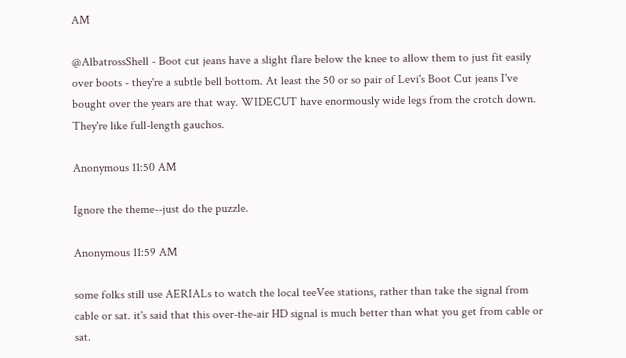AM

@AlbatrossShell - Boot cut jeans have a slight flare below the knee to allow them to just fit easily over boots - they're a subtle bell bottom. At least the 50 or so pair of Levi's Boot Cut jeans I've bought over the years are that way. WIDECUT have enormously wide legs from the crotch down. They're like full-length gauchos.

Anonymous 11:50 AM

Ignore the theme--just do the puzzle.

Anonymous 11:59 AM

some folks still use AERIALs to watch the local teeVee stations, rather than take the signal from cable or sat. it's said that this over-the-air HD signal is much better than what you get from cable or sat.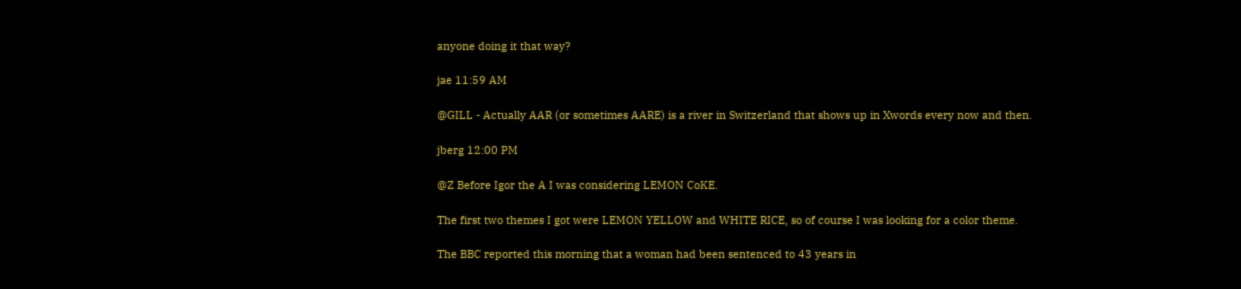anyone doing it that way?

jae 11:59 AM

@GILL - Actually AAR (or sometimes AARE) is a river in Switzerland that shows up in Xwords every now and then.

jberg 12:00 PM

@Z Before Igor the A I was considering LEMON CoKE.

The first two themes I got were LEMON YELLOW and WHITE RICE, so of course I was looking for a color theme.

The BBC reported this morning that a woman had been sentenced to 43 years in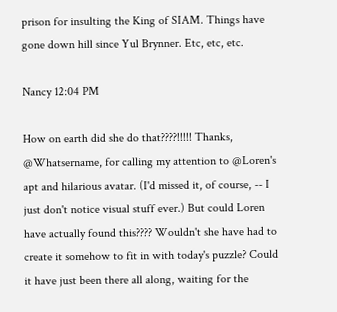prison for insulting the King of SIAM. Things have gone down hill since Yul Brynner. Etc, etc, etc.

Nancy 12:04 PM

How on earth did she do that????!!!!! Thanks, @Whatsername, for calling my attention to @Loren's apt and hilarious avatar. (I'd missed it, of course, -- I just don't notice visual stuff ever.) But could Loren have actually found this???? Wouldn't she have had to create it somehow to fit in with today's puzzle? Could it have just been there all along, waiting for the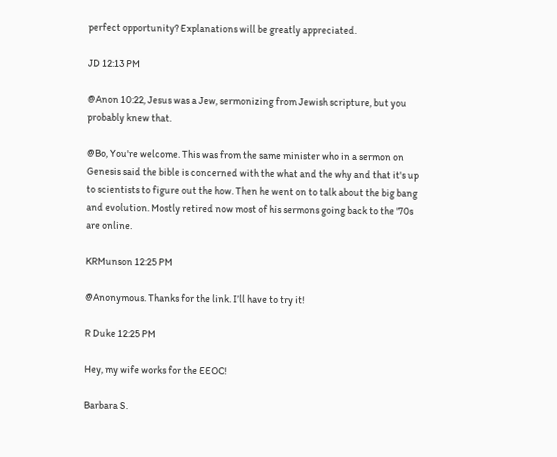perfect opportunity? Explanations will be greatly appreciated.

JD 12:13 PM

@Anon 10:22, Jesus was a Jew, sermonizing from Jewish scripture, but you probably knew that.

@Bo, You're welcome. This was from the same minister who in a sermon on Genesis said the bible is concerned with the what and the why and that it's up to scientists to figure out the how. Then he went on to talk about the big bang and evolution. Mostly retired now most of his sermons going back to the '70s are online.

KRMunson 12:25 PM

@Anonymous. Thanks for the link. I’ll have to try it!

R Duke 12:25 PM

Hey, my wife works for the EEOC!

Barbara S.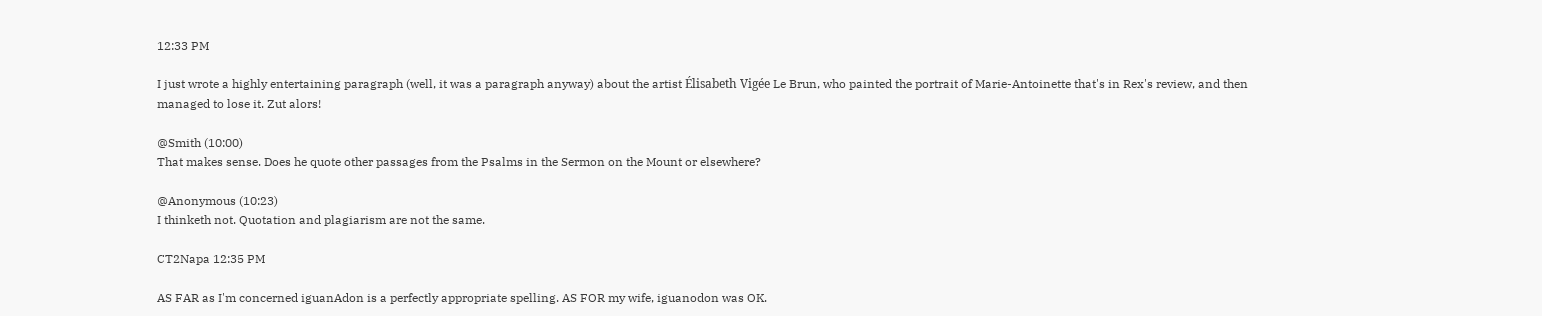12:33 PM

I just wrote a highly entertaining paragraph (well, it was a paragraph anyway) about the artist Élisabeth Vigée Le Brun, who painted the portrait of Marie-Antoinette that's in Rex's review, and then managed to lose it. Zut alors!

@Smith (10:00)
That makes sense. Does he quote other passages from the Psalms in the Sermon on the Mount or elsewhere?

@Anonymous (10:23)
I thinketh not. Quotation and plagiarism are not the same.

CT2Napa 12:35 PM

AS FAR as I'm concerned iguanAdon is a perfectly appropriate spelling. AS FOR my wife, iguanodon was OK.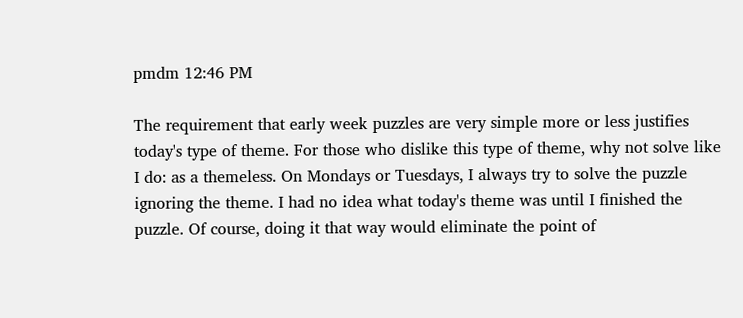pmdm 12:46 PM

The requirement that early week puzzles are very simple more or less justifies today's type of theme. For those who dislike this type of theme, why not solve like I do: as a themeless. On Mondays or Tuesdays, I always try to solve the puzzle ignoring the theme. I had no idea what today's theme was until I finished the puzzle. Of course, doing it that way would eliminate the point of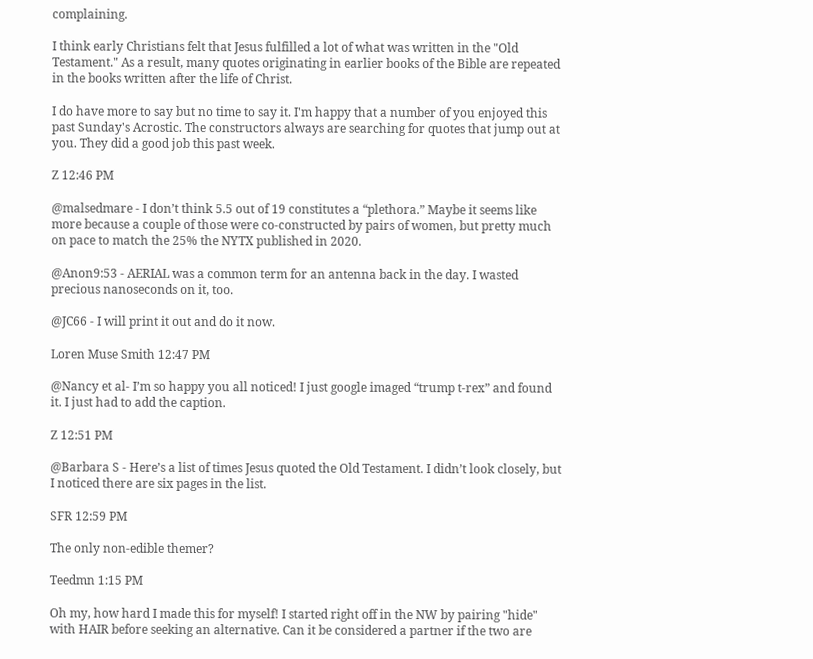complaining.

I think early Christians felt that Jesus fulfilled a lot of what was written in the "Old Testament." As a result, many quotes originating in earlier books of the Bible are repeated in the books written after the life of Christ.

I do have more to say but no time to say it. I'm happy that a number of you enjoyed this past Sunday's Acrostic. The constructors always are searching for quotes that jump out at you. They did a good job this past week.

Z 12:46 PM

@malsedmare - I don’t think 5.5 out of 19 constitutes a “plethora.” Maybe it seems like more because a couple of those were co-constructed by pairs of women, but pretty much on pace to match the 25% the NYTX published in 2020.

@Anon9:53 - AERIAL was a common term for an antenna back in the day. I wasted precious nanoseconds on it, too.

@JC66 - I will print it out and do it now.

Loren Muse Smith 12:47 PM

@Nancy et al- I’m so happy you all noticed! I just google imaged “trump t-rex” and found it. I just had to add the caption.

Z 12:51 PM

@Barbara S - Here’s a list of times Jesus quoted the Old Testament. I didn’t look closely, but I noticed there are six pages in the list.

SFR 12:59 PM

The only non-edible themer?

Teedmn 1:15 PM

Oh my, how hard I made this for myself! I started right off in the NW by pairing "hide" with HAIR before seeking an alternative. Can it be considered a partner if the two are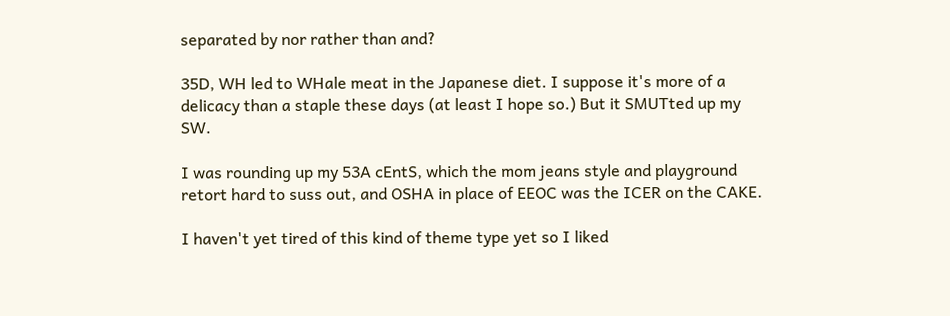separated by nor rather than and?

35D, WH led to WHale meat in the Japanese diet. I suppose it's more of a delicacy than a staple these days (at least I hope so.) But it SMUTted up my SW.

I was rounding up my 53A cEntS, which the mom jeans style and playground retort hard to suss out, and OSHA in place of EEOC was the ICER on the CAKE.

I haven't yet tired of this kind of theme type yet so I liked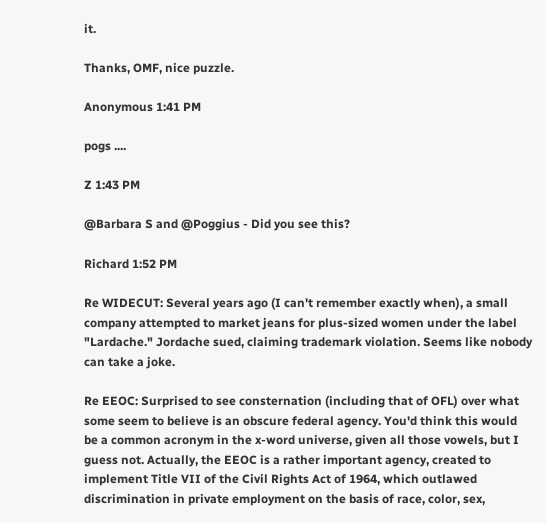it.

Thanks, OMF, nice puzzle.

Anonymous 1:41 PM

pogs ....

Z 1:43 PM

@Barbara S and @Poggius - Did you see this?

Richard 1:52 PM

Re WIDECUT: Several years ago (I can't remember exactly when), a small company attempted to market jeans for plus-sized women under the label "Lardache." Jordache sued, claiming trademark violation. Seems like nobody can take a joke.

Re EEOC: Surprised to see consternation (including that of OFL) over what some seem to believe is an obscure federal agency. You'd think this would be a common acronym in the x-word universe, given all those vowels, but I guess not. Actually, the EEOC is a rather important agency, created to implement Title VII of the Civil Rights Act of 1964, which outlawed discrimination in private employment on the basis of race, color, sex,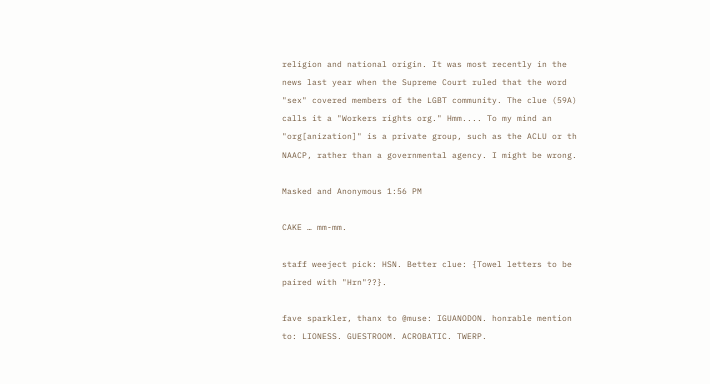religion and national origin. It was most recently in the news last year when the Supreme Court ruled that the word "sex" covered members of the LGBT community. The clue (59A) calls it a "Workers rights org." Hmm.... To my mind an "org[anization]" is a private group, such as the ACLU or th NAACP, rather than a governmental agency. I might be wrong.

Masked and Anonymous 1:56 PM

CAKE … mm-mm.

staff weeject pick: HSN. Better clue: {Towel letters to be paired with "Hrn"??}.

fave sparkler, thanx to @muse: IGUANODON. honrable mention to: LIONESS. GUESTROOM. ACROBATIC. TWERP.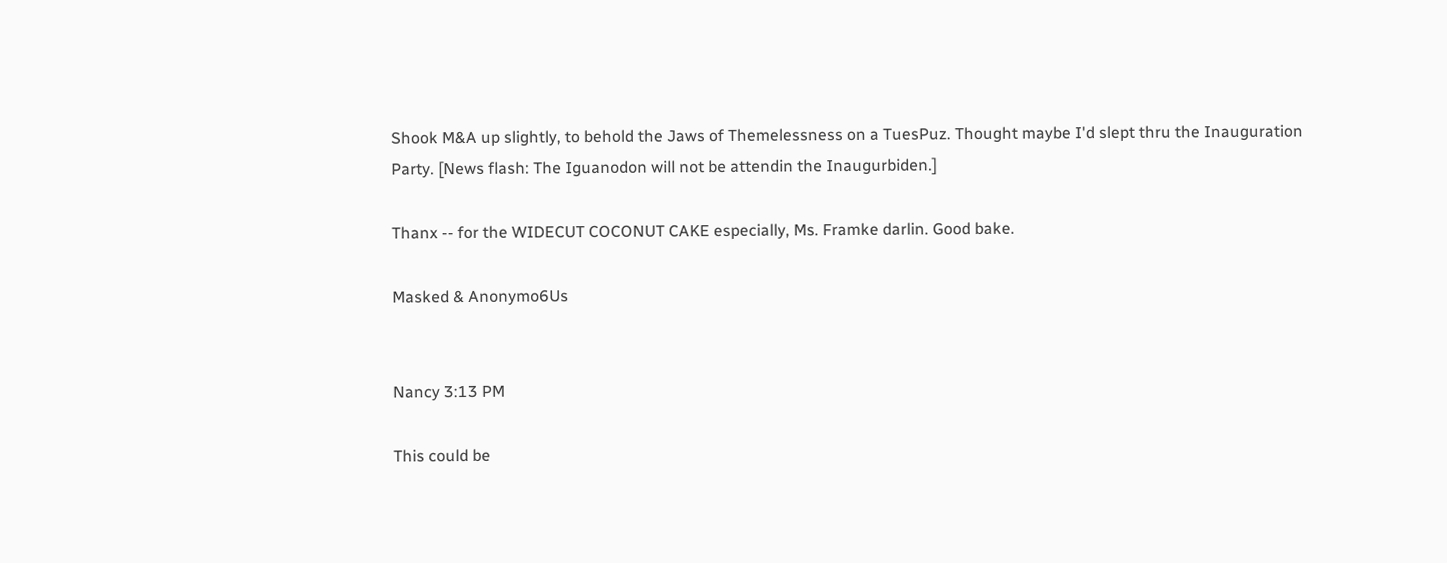Shook M&A up slightly, to behold the Jaws of Themelessness on a TuesPuz. Thought maybe I'd slept thru the Inauguration Party. [News flash: The Iguanodon will not be attendin the Inaugurbiden.]

Thanx -- for the WIDECUT COCONUT CAKE especially, Ms. Framke darlin. Good bake.

Masked & Anonymo6Us


Nancy 3:13 PM

This could be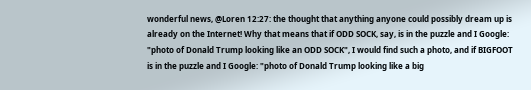wonderful news, @Loren 12:27: the thought that anything anyone could possibly dream up is already on the Internet! Why that means that if ODD SOCK, say, is in the puzzle and I Google: "photo of Donald Trump looking like an ODD SOCK", I would find such a photo, and if BIGFOOT is in the puzzle and I Google: "photo of Donald Trump looking like a big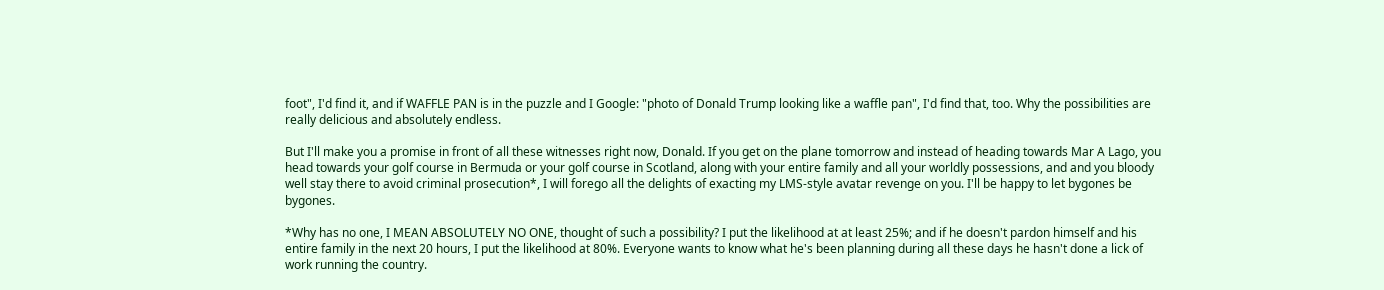foot", I'd find it, and if WAFFLE PAN is in the puzzle and I Google: "photo of Donald Trump looking like a waffle pan", I'd find that, too. Why the possibilities are really delicious and absolutely endless.

But I'll make you a promise in front of all these witnesses right now, Donald. If you get on the plane tomorrow and instead of heading towards Mar A Lago, you head towards your golf course in Bermuda or your golf course in Scotland, along with your entire family and all your worldly possessions, and and you bloody well stay there to avoid criminal prosecution*, I will forego all the delights of exacting my LMS-style avatar revenge on you. I'll be happy to let bygones be bygones.

*Why has no one, I MEAN ABSOLUTELY NO ONE, thought of such a possibility? I put the likelihood at at least 25%; and if he doesn't pardon himself and his entire family in the next 20 hours, I put the likelihood at 80%. Everyone wants to know what he's been planning during all these days he hasn't done a lick of work running the country.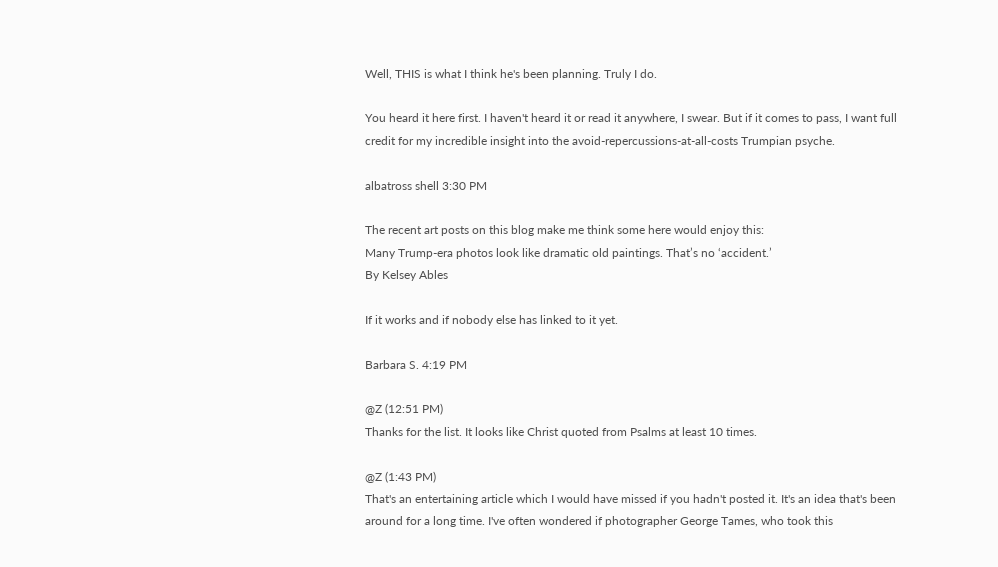Well, THIS is what I think he's been planning. Truly I do.

You heard it here first. I haven't heard it or read it anywhere, I swear. But if it comes to pass, I want full credit for my incredible insight into the avoid-repercussions-at-all-costs Trumpian psyche.

albatross shell 3:30 PM

The recent art posts on this blog make me think some here would enjoy this:
Many Trump-era photos look like dramatic old paintings. That’s no ‘accident.’
By Kelsey Ables

If it works and if nobody else has linked to it yet.

Barbara S. 4:19 PM

@Z (12:51 PM)
Thanks for the list. It looks like Christ quoted from Psalms at least 10 times.

@Z (1:43 PM)
That's an entertaining article which I would have missed if you hadn't posted it. It's an idea that's been around for a long time. I've often wondered if photographer George Tames, who took this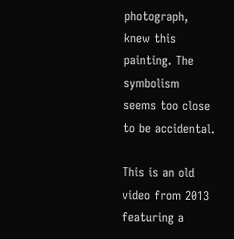photograph, knew this painting. The symbolism seems too close to be accidental.

This is an old video from 2013 featuring a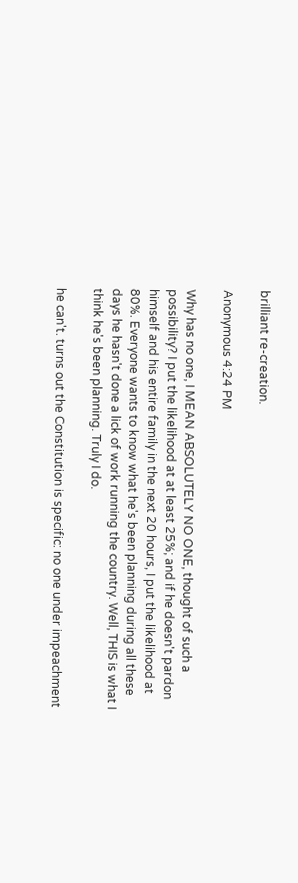brilliant re-creation.

Anonymous 4:24 PM

Why has no one, I MEAN ABSOLUTELY NO ONE, thought of such a possibility? I put the likelihood at at least 25%; and if he doesn't pardon himself and his entire family in the next 20 hours, I put the likelihood at 80%. Everyone wants to know what he's been planning during all these days he hasn't done a lick of work running the country. Well, THIS is what I think he's been planning. Truly I do.

he can't. turns out the Constitution is specific: no one under impeachment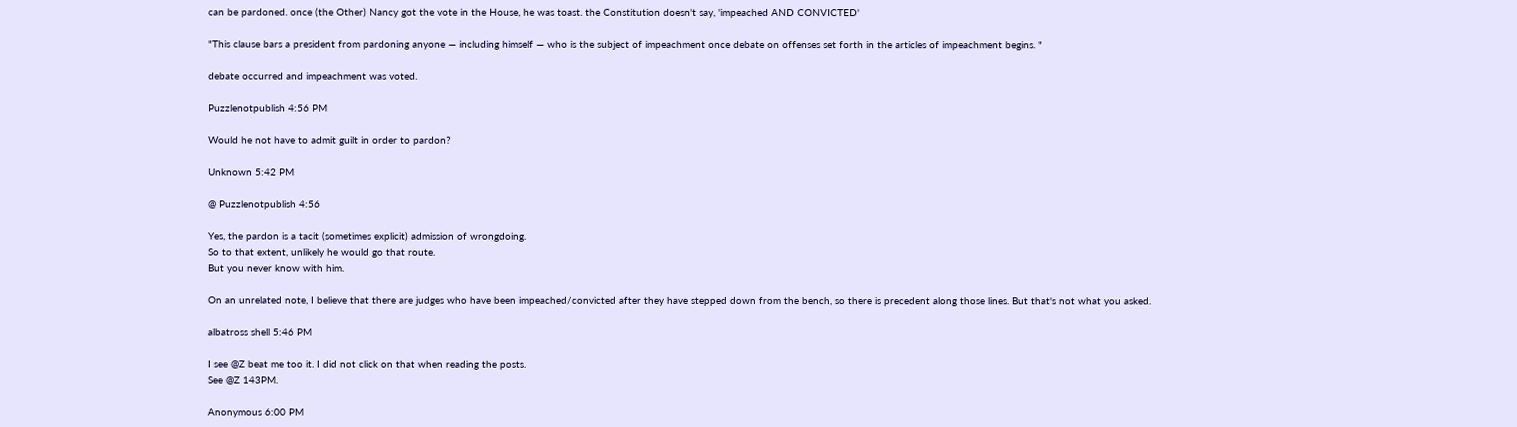can be pardoned. once (the Other) Nancy got the vote in the House, he was toast. the Constitution doesn't say, 'impeached AND CONVICTED'

"This clause bars a president from pardoning anyone — including himself — who is the subject of impeachment once debate on offenses set forth in the articles of impeachment begins. "

debate occurred and impeachment was voted.

Puzzlenotpublish 4:56 PM

Would he not have to admit guilt in order to pardon?

Unknown 5:42 PM

@ Puzzlenotpublish 4:56

Yes, the pardon is a tacit (sometimes explicit) admission of wrongdoing.
So to that extent, unlikely he would go that route.
But you never know with him.

On an unrelated note, I believe that there are judges who have been impeached/convicted after they have stepped down from the bench, so there is precedent along those lines. But that's not what you asked.

albatross shell 5:46 PM

I see @Z beat me too it. I did not click on that when reading the posts.
See @Z 143PM.

Anonymous 6:00 PM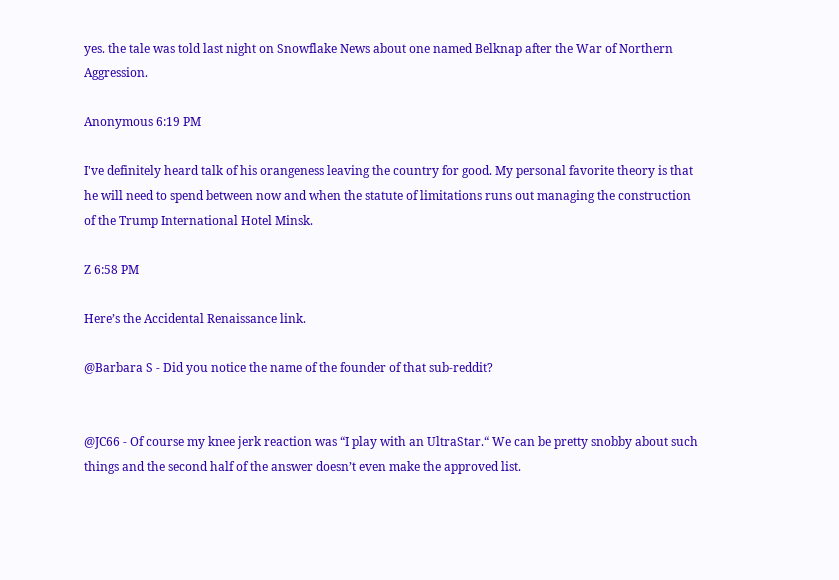yes. the tale was told last night on Snowflake News about one named Belknap after the War of Northern Aggression.

Anonymous 6:19 PM

I've definitely heard talk of his orangeness leaving the country for good. My personal favorite theory is that he will need to spend between now and when the statute of limitations runs out managing the construction of the Trump International Hotel Minsk.

Z 6:58 PM

Here’s the Accidental Renaissance link.

@Barbara S - Did you notice the name of the founder of that sub-reddit?


@JC66 - Of course my knee jerk reaction was “I play with an UltraStar.“ We can be pretty snobby about such things and the second half of the answer doesn’t even make the approved list.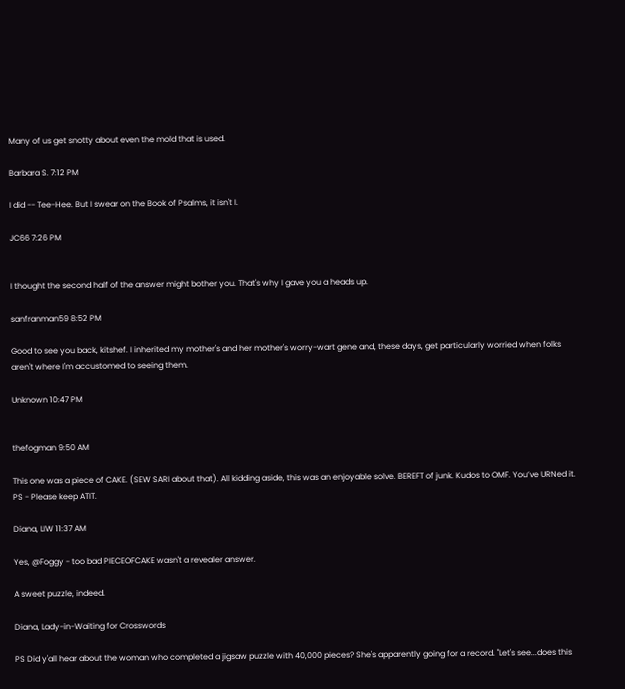Many of us get snotty about even the mold that is used.

Barbara S. 7:12 PM

I did -- Tee-Hee. But I swear on the Book of Psalms, it isn't I.

JC66 7:26 PM


I thought the second half of the answer might bother you. That's why I gave you a heads up.

sanfranman59 8:52 PM

Good to see you back, kitshef. I inherited my mother's and her mother's worry-wart gene and, these days, get particularly worried when folks aren't where I'm accustomed to seeing them.

Unknown 10:47 PM


thefogman 9:50 AM

This one was a piece of CAKE. (SEW SARI about that). All kidding aside, this was an enjoyable solve. BEREFT of junk. Kudos to OMF. You’ve URNed it. PS - Please keep ATIT.

Diana, LIW 11:37 AM

Yes, @Foggy - too bad PIECEOFCAKE wasn't a revealer answer.

A sweet puzzle, indeed.

Diana, Lady-in-Waiting for Crosswords

PS Did y'all hear about the woman who completed a jigsaw puzzle with 40,000 pieces? She's apparently going for a record. "Let's see...does this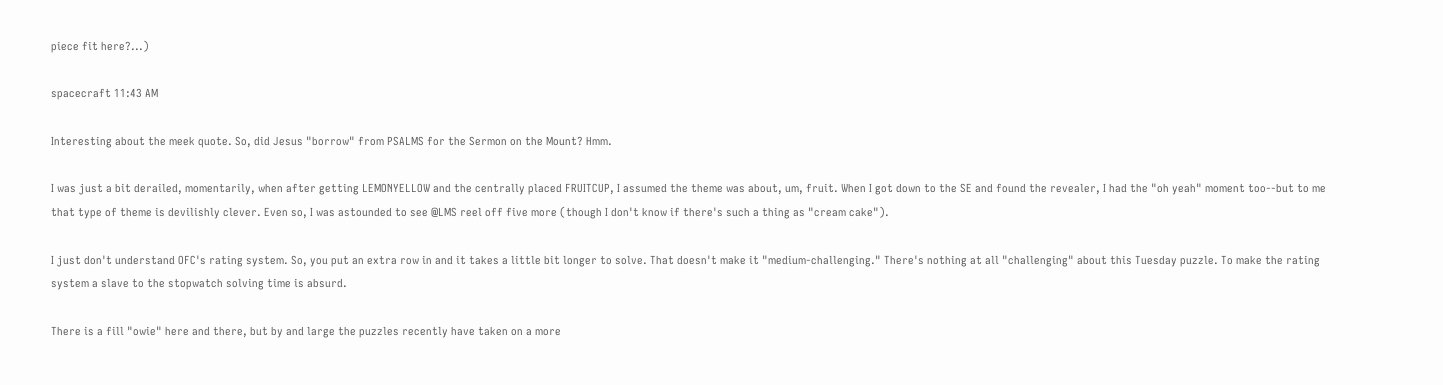piece fit here?...)

spacecraft 11:43 AM

Interesting about the meek quote. So, did Jesus "borrow" from PSALMS for the Sermon on the Mount? Hmm.

I was just a bit derailed, momentarily, when after getting LEMONYELLOW and the centrally placed FRUITCUP, I assumed the theme was about, um, fruit. When I got down to the SE and found the revealer, I had the "oh yeah" moment too--but to me that type of theme is devilishly clever. Even so, I was astounded to see @LMS reel off five more (though I don't know if there's such a thing as "cream cake").

I just don't understand OFC's rating system. So, you put an extra row in and it takes a little bit longer to solve. That doesn't make it "medium-challenging." There's nothing at all "challenging" about this Tuesday puzzle. To make the rating system a slave to the stopwatch solving time is absurd.

There is a fill "owie" here and there, but by and large the puzzles recently have taken on a more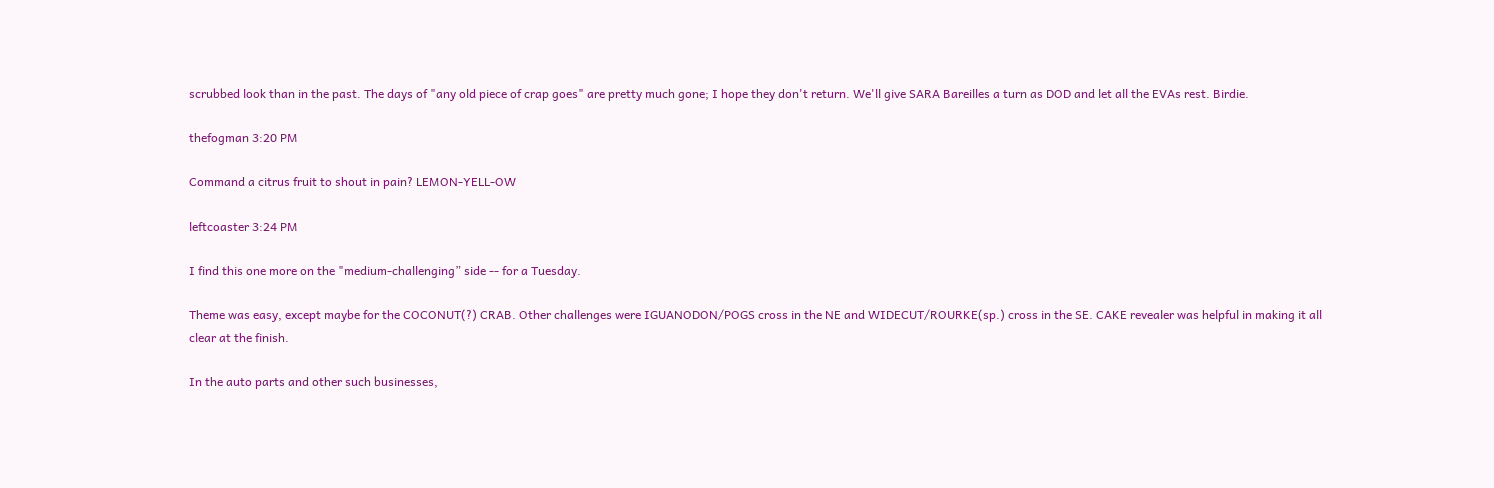scrubbed look than in the past. The days of "any old piece of crap goes" are pretty much gone; I hope they don't return. We'll give SARA Bareilles a turn as DOD and let all the EVAs rest. Birdie.

thefogman 3:20 PM

Command a citrus fruit to shout in pain? LEMON-YELL-OW

leftcoaster 3:24 PM

I find this one more on the "medium-challenging” side -- for a Tuesday.

Theme was easy, except maybe for the COCONUT(?) CRAB. Other challenges were IGUANODON/POGS cross in the NE and WIDECUT/ROURKE(sp.) cross in the SE. CAKE revealer was helpful in making it all clear at the finish.

In the auto parts and other such businesses,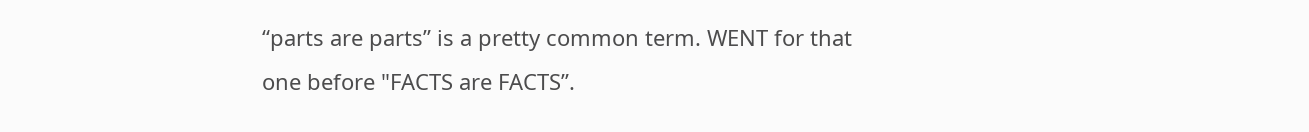“parts are parts” is a pretty common term. WENT for that one before "FACTS are FACTS”.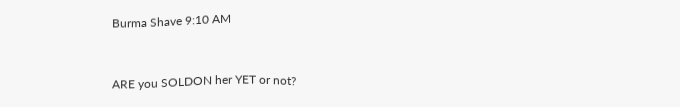Burma Shave 9:10 AM


ARE you SOLDON her YET or not?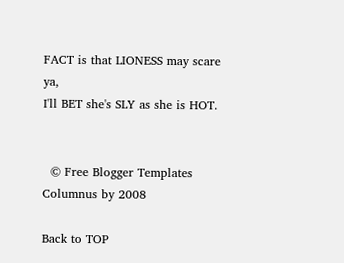FACT is that LIONESS may scare ya,
I'll BET she's SLY as she is HOT.


  © Free Blogger Templates Columnus by 2008

Back to TOP